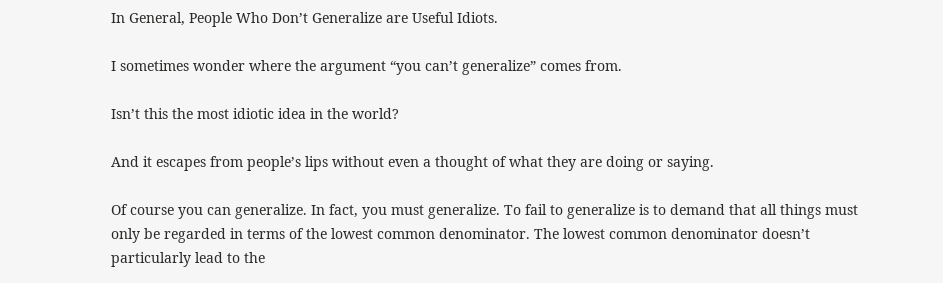In General, People Who Don’t Generalize are Useful Idiots.

I sometimes wonder where the argument “you can’t generalize” comes from.

Isn’t this the most idiotic idea in the world?

And it escapes from people’s lips without even a thought of what they are doing or saying.

Of course you can generalize. In fact, you must generalize. To fail to generalize is to demand that all things must only be regarded in terms of the lowest common denominator. The lowest common denominator doesn’t particularly lead to the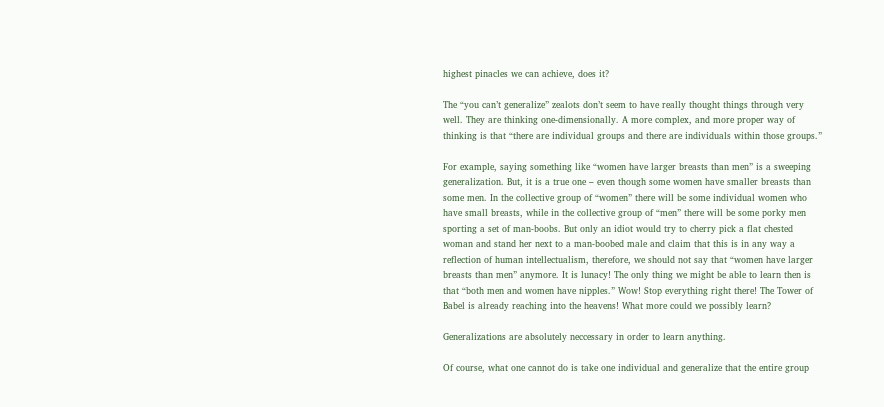highest pinacles we can achieve, does it?

The “you can’t generalize” zealots don’t seem to have really thought things through very well. They are thinking one-dimensionally. A more complex, and more proper way of thinking is that “there are individual groups and there are individuals within those groups.”

For example, saying something like “women have larger breasts than men” is a sweeping generalization. But, it is a true one – even though some women have smaller breasts than some men. In the collective group of “women” there will be some individual women who have small breasts, while in the collective group of “men” there will be some porky men sporting a set of man-boobs. But only an idiot would try to cherry pick a flat chested woman and stand her next to a man-boobed male and claim that this is in any way a reflection of human intellectualism, therefore, we should not say that “women have larger breasts than men” anymore. It is lunacy! The only thing we might be able to learn then is that “both men and women have nipples.” Wow! Stop everything right there! The Tower of Babel is already reaching into the heavens! What more could we possibly learn?

Generalizations are absolutely neccessary in order to learn anything.

Of course, what one cannot do is take one individual and generalize that the entire group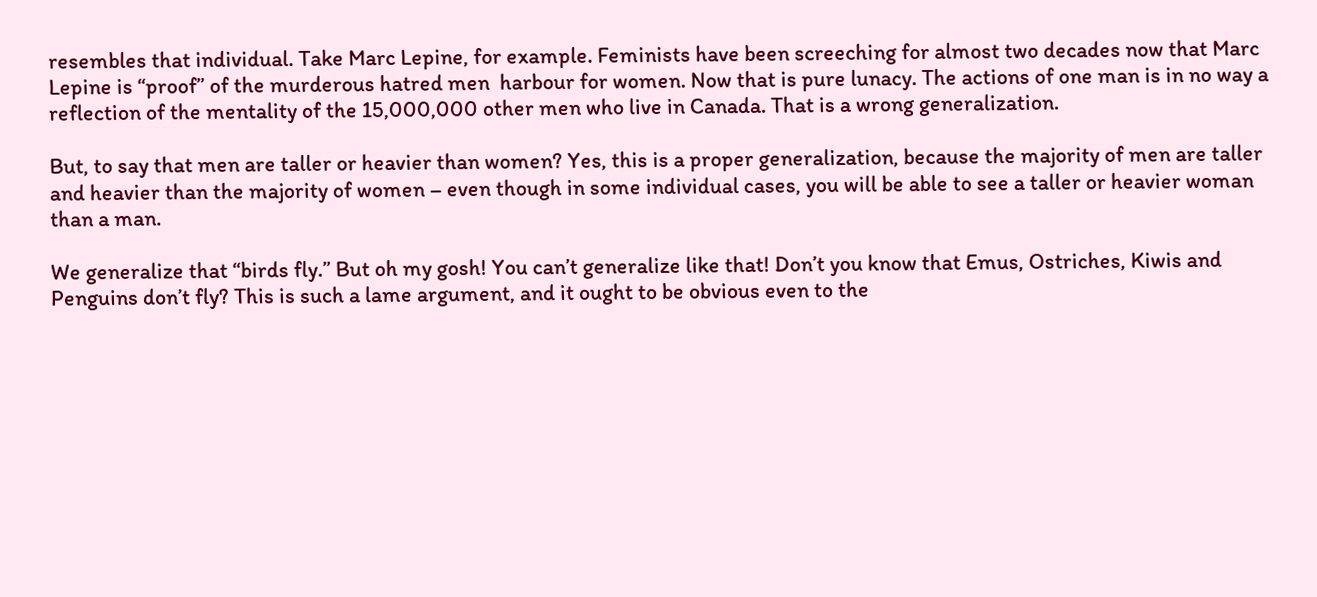resembles that individual. Take Marc Lepine, for example. Feminists have been screeching for almost two decades now that Marc Lepine is “proof” of the murderous hatred men  harbour for women. Now that is pure lunacy. The actions of one man is in no way a reflection of the mentality of the 15,000,000 other men who live in Canada. That is a wrong generalization.

But, to say that men are taller or heavier than women? Yes, this is a proper generalization, because the majority of men are taller and heavier than the majority of women – even though in some individual cases, you will be able to see a taller or heavier woman than a man.

We generalize that “birds fly.” But oh my gosh! You can’t generalize like that! Don’t you know that Emus, Ostriches, Kiwis and Penguins don’t fly? This is such a lame argument, and it ought to be obvious even to the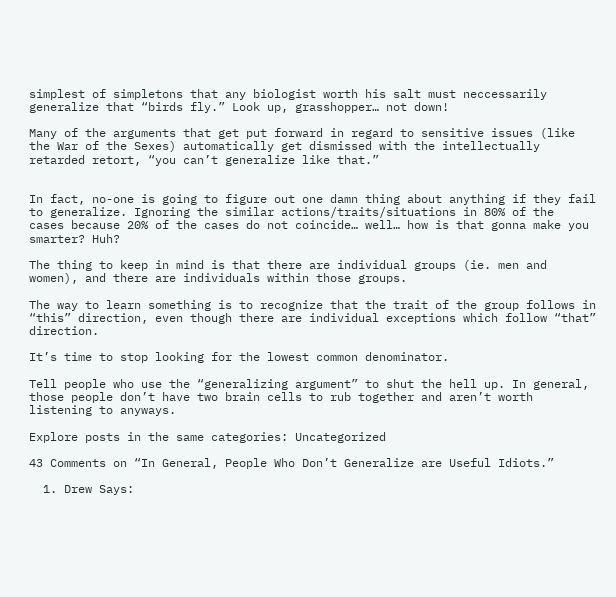simplest of simpletons that any biologist worth his salt must neccessarily generalize that “birds fly.” Look up, grasshopper… not down!

Many of the arguments that get put forward in regard to sensitive issues (like the War of the Sexes) automatically get dismissed with the intellectually retarded retort, “you can’t generalize like that.”


In fact, no-one is going to figure out one damn thing about anything if they fail to generalize. Ignoring the similar actions/traits/situations in 80% of the  cases because 20% of the cases do not coincide… well… how is that gonna make you smarter? Huh?

The thing to keep in mind is that there are individual groups (ie. men and women), and there are individuals within those groups.

The way to learn something is to recognize that the trait of the group follows in “this” direction, even though there are individual exceptions which follow “that” direction.

It’s time to stop looking for the lowest common denominator.

Tell people who use the “generalizing argument” to shut the hell up. In general, those people don’t have two brain cells to rub together and aren’t worth listening to anyways.

Explore posts in the same categories: Uncategorized

43 Comments on “In General, People Who Don’t Generalize are Useful Idiots.”

  1. Drew Says: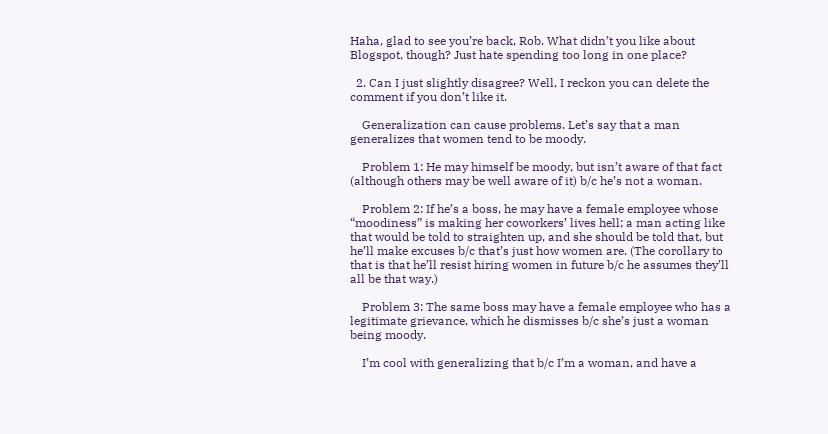Haha, glad to see you’re back, Rob. What didn’t you like about Blogspot, though? Just hate spending too long in one place?

  2. Can I just slightly disagree? Well, I reckon you can delete the comment if you don’t like it.

    Generalization can cause problems. Let’s say that a man generalizes that women tend to be moody.

    Problem 1: He may himself be moody, but isn’t aware of that fact (although others may be well aware of it) b/c he’s not a woman.

    Problem 2: If he’s a boss, he may have a female employee whose “moodiness” is making her coworkers’ lives hell; a man acting like that would be told to straighten up, and she should be told that, but he’ll make excuses b/c that’s just how women are. (The corollary to that is that he’ll resist hiring women in future b/c he assumes they’ll all be that way.)

    Problem 3: The same boss may have a female employee who has a legitimate grievance, which he dismisses b/c she’s just a woman being moody.

    I’m cool with generalizing that b/c I’m a woman, and have a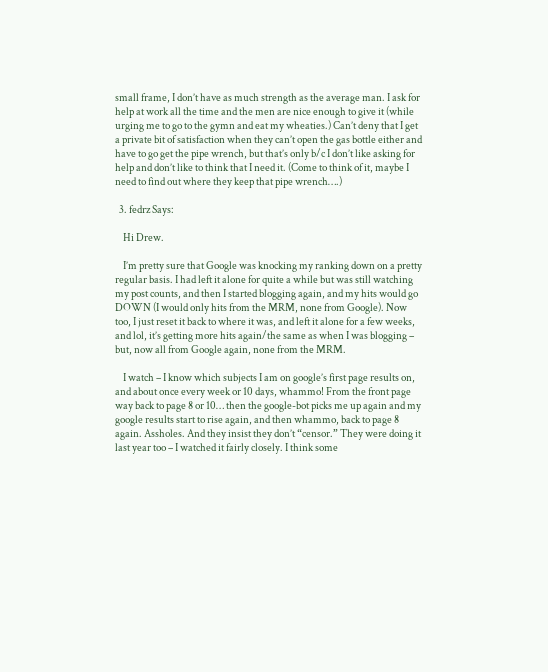small frame, I don’t have as much strength as the average man. I ask for help at work all the time and the men are nice enough to give it (while urging me to go to the gymn and eat my wheaties.) Can’t deny that I get a private bit of satisfaction when they can’t open the gas bottle either and have to go get the pipe wrench, but that’s only b/c I don’t like asking for help and don’t like to think that I need it. (Come to think of it, maybe I need to find out where they keep that pipe wrench….)

  3. fedrz Says:

    Hi Drew.

    I’m pretty sure that Google was knocking my ranking down on a pretty regular basis. I had left it alone for quite a while but was still watching my post counts, and then I started blogging again, and my hits would go DOWN (I would only hits from the MRM, none from Google). Now too, I just reset it back to where it was, and left it alone for a few weeks, and lol, it’s getting more hits again/the same as when I was blogging – but, now all from Google again, none from the MRM.

    I watch – I know which subjects I am on google’s first page results on, and about once every week or 10 days, whammo! From the front page way back to page 8 or 10… then the google-bot picks me up again and my google results start to rise again, and then whammo, back to page 8 again. Assholes. And they insist they don’t “censor.” They were doing it last year too – I watched it fairly closely. I think some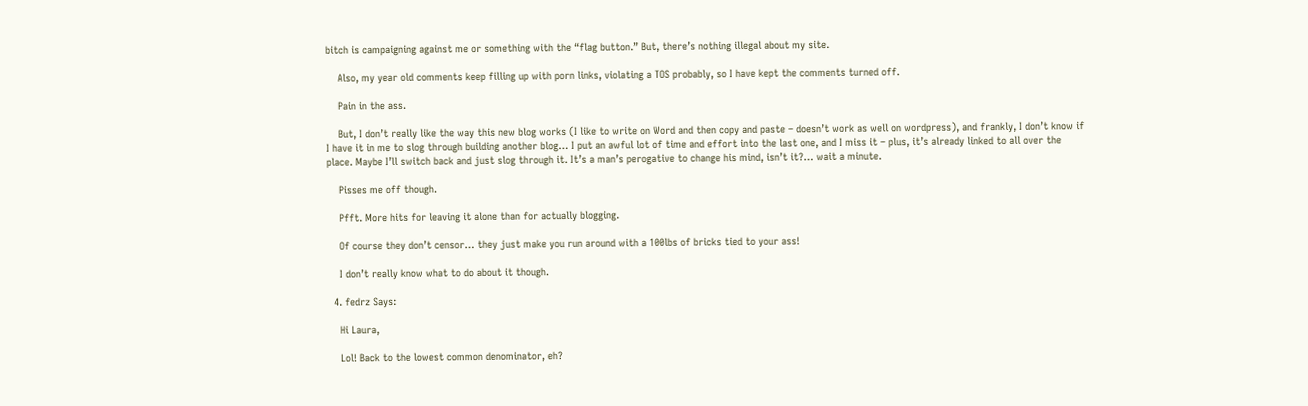bitch is campaigning against me or something with the “flag button.” But, there’s nothing illegal about my site.

    Also, my year old comments keep filling up with porn links, violating a TOS probably, so I have kept the comments turned off.

    Pain in the ass.

    But, I don’t really like the way this new blog works (I like to write on Word and then copy and paste – doesn’t work as well on wordpress), and frankly, I don’t know if I have it in me to slog through building another blog… I put an awful lot of time and effort into the last one, and I miss it – plus, it’s already linked to all over the place. Maybe I’ll switch back and just slog through it. It’s a man’s perogative to change his mind, isn’t it?… wait a minute.

    Pisses me off though.

    Pfft. More hits for leaving it alone than for actually blogging.

    Of course they don’t censor… they just make you run around with a 100lbs of bricks tied to your ass!

    I don’t really know what to do about it though.

  4. fedrz Says:

    Hi Laura,

    Lol! Back to the lowest common denominator, eh?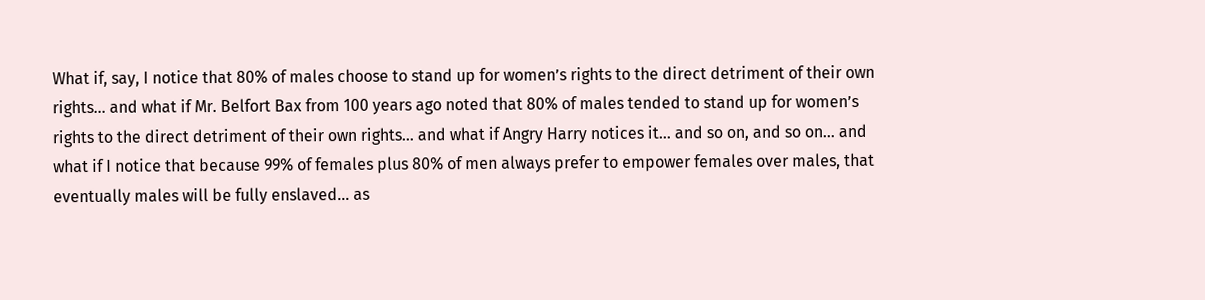What if, say, I notice that 80% of males choose to stand up for women’s rights to the direct detriment of their own rights… and what if Mr. Belfort Bax from 100 years ago noted that 80% of males tended to stand up for women’s rights to the direct detriment of their own rights… and what if Angry Harry notices it… and so on, and so on… and what if I notice that because 99% of females plus 80% of men always prefer to empower females over males, that eventually males will be fully enslaved… as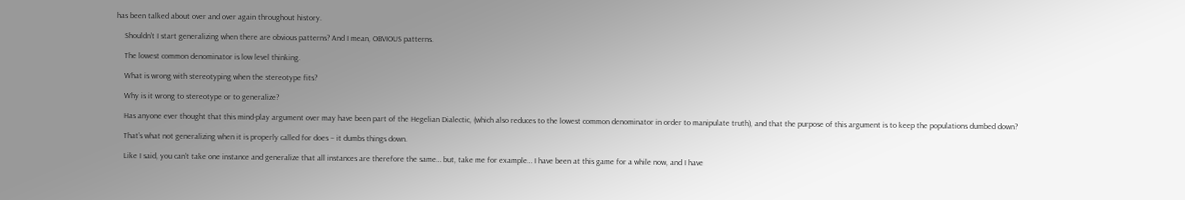has been talked about over and over again throughout history.

    Shouldn’t I start generalizing when there are obvious patterns? And I mean, OBVIOUS patterns.

    The lowest common denominator is low level thinking.

    What is wrong with stereotyping when the stereotype fits?

    Why is it wrong to stereotype or to generalize?

    Has anyone ever thought that this mind-play argument over may have been part of the Hegelian Dialectic, (which also reduces to the lowest common denominator in order to manipulate truth), and that the purpose of this argument is to keep the populations dumbed down?

    That’s what not generalizing when it is properly called for does – it dumbs things down.

    Like I said, you can’t take one instance and generalize that all instances are therefore the same… but, take me for example… I have been at this game for a while now, and I have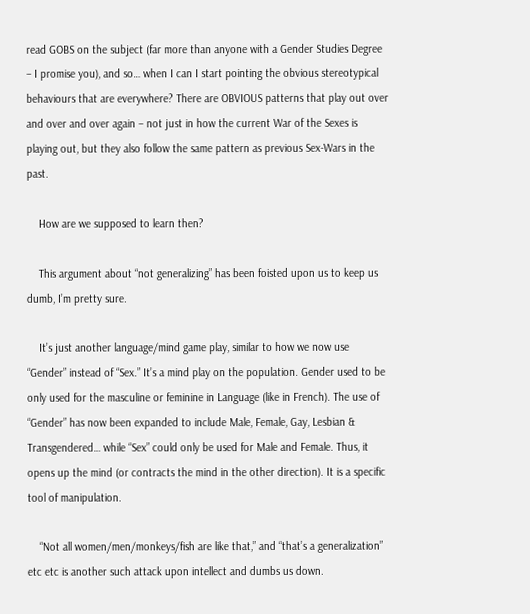read GOBS on the subject (far more than anyone with a Gender Studies Degree – I promise you), and so… when I can I start pointing the obvious stereotypical behaviours that are everywhere? There are OBVIOUS patterns that play out over and over and over again – not just in how the current War of the Sexes is playing out, but they also follow the same pattern as previous Sex-Wars in the past.

    How are we supposed to learn then?

    This argument about “not generalizing” has been foisted upon us to keep us dumb, I’m pretty sure.

    It’s just another language/mind game play, similar to how we now use “Gender” instead of “Sex.” It’s a mind play on the population. Gender used to be only used for the masculine or feminine in Language (like in French). The use of “Gender” has now been expanded to include Male, Female, Gay, Lesbian & Transgendered… while “Sex” could only be used for Male and Female. Thus, it opens up the mind (or contracts the mind in the other direction). It is a specific tool of manipulation.

    “Not all women/men/monkeys/fish are like that,” and “that’s a generalization” etc etc is another such attack upon intellect and dumbs us down.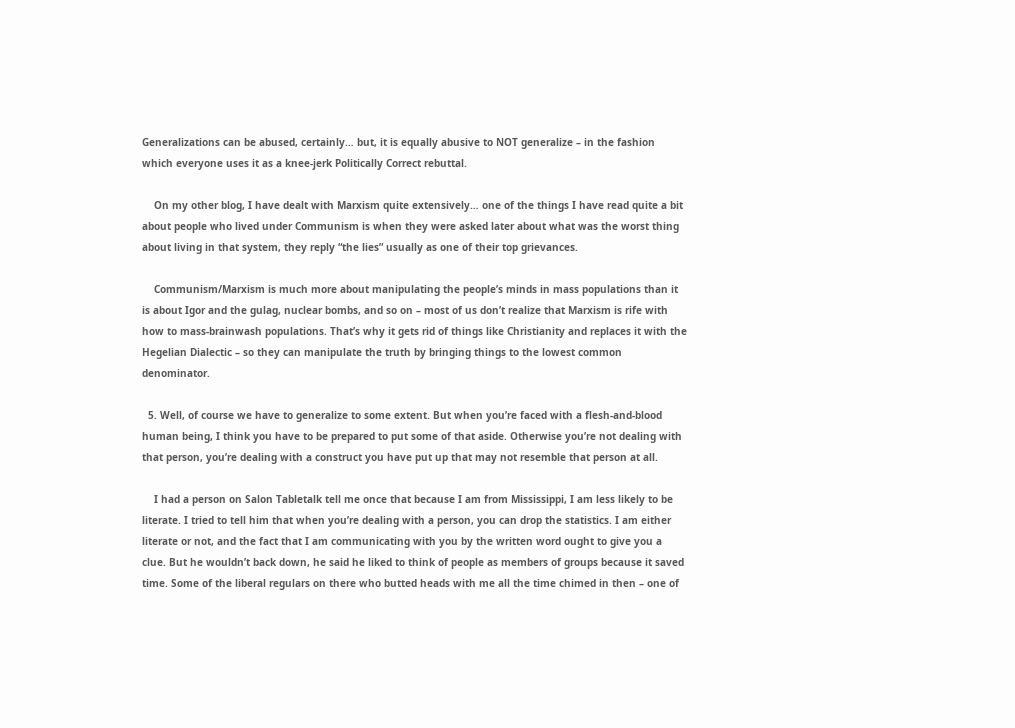Generalizations can be abused, certainly… but, it is equally abusive to NOT generalize – in the fashion which everyone uses it as a knee-jerk Politically Correct rebuttal.

    On my other blog, I have dealt with Marxism quite extensively… one of the things I have read quite a bit about people who lived under Communism is when they were asked later about what was the worst thing about living in that system, they reply “the lies” usually as one of their top grievances.

    Communism/Marxism is much more about manipulating the people’s minds in mass populations than it is about Igor and the gulag, nuclear bombs, and so on – most of us don’t realize that Marxism is rife with how to mass-brainwash populations. That’s why it gets rid of things like Christianity and replaces it with the Hegelian Dialectic – so they can manipulate the truth by bringing things to the lowest common denominator.

  5. Well, of course we have to generalize to some extent. But when you’re faced with a flesh-and-blood human being, I think you have to be prepared to put some of that aside. Otherwise you’re not dealing with that person, you’re dealing with a construct you have put up that may not resemble that person at all.

    I had a person on Salon Tabletalk tell me once that because I am from Mississippi, I am less likely to be literate. I tried to tell him that when you’re dealing with a person, you can drop the statistics. I am either literate or not, and the fact that I am communicating with you by the written word ought to give you a clue. But he wouldn’t back down, he said he liked to think of people as members of groups because it saved time. Some of the liberal regulars on there who butted heads with me all the time chimed in then – one of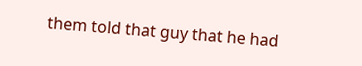them told that guy that he had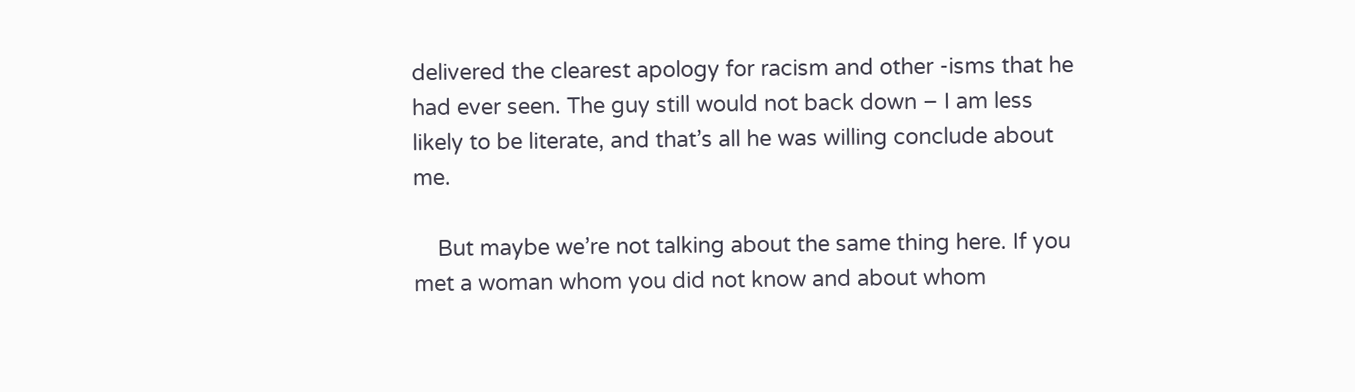delivered the clearest apology for racism and other -isms that he had ever seen. The guy still would not back down – I am less likely to be literate, and that’s all he was willing conclude about me.

    But maybe we’re not talking about the same thing here. If you met a woman whom you did not know and about whom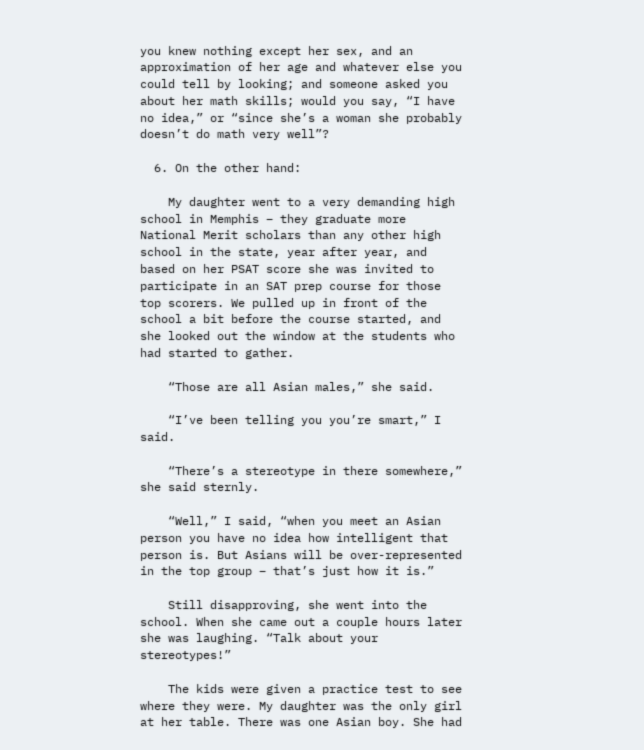you knew nothing except her sex, and an approximation of her age and whatever else you could tell by looking; and someone asked you about her math skills; would you say, “I have no idea,” or “since she’s a woman she probably doesn’t do math very well”?

  6. On the other hand:

    My daughter went to a very demanding high school in Memphis – they graduate more National Merit scholars than any other high school in the state, year after year, and based on her PSAT score she was invited to participate in an SAT prep course for those top scorers. We pulled up in front of the school a bit before the course started, and she looked out the window at the students who had started to gather.

    “Those are all Asian males,” she said.

    “I’ve been telling you you’re smart,” I said.

    “There’s a stereotype in there somewhere,” she said sternly.

    “Well,” I said, “when you meet an Asian person you have no idea how intelligent that person is. But Asians will be over-represented in the top group – that’s just how it is.”

    Still disapproving, she went into the school. When she came out a couple hours later she was laughing. “Talk about your stereotypes!”

    The kids were given a practice test to see where they were. My daughter was the only girl at her table. There was one Asian boy. She had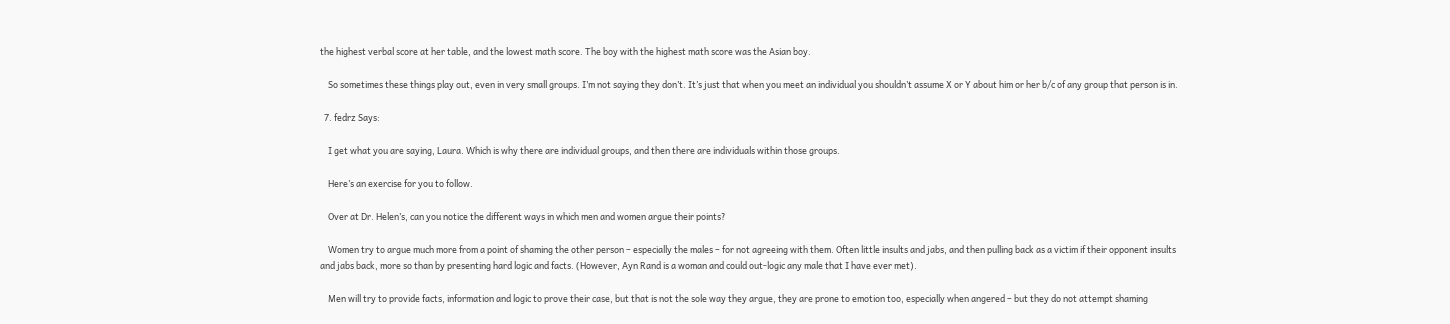the highest verbal score at her table, and the lowest math score. The boy with the highest math score was the Asian boy.

    So sometimes these things play out, even in very small groups. I’m not saying they don’t. It’s just that when you meet an individual you shouldn’t assume X or Y about him or her b/c of any group that person is in.

  7. fedrz Says:

    I get what you are saying, Laura. Which is why there are individual groups, and then there are individuals within those groups.

    Here’s an exercise for you to follow.

    Over at Dr. Helen’s, can you notice the different ways in which men and women argue their points?

    Women try to argue much more from a point of shaming the other person – especially the males – for not agreeing with them. Often little insults and jabs, and then pulling back as a victim if their opponent insults and jabs back, more so than by presenting hard logic and facts. (However, Ayn Rand is a woman and could out-logic any male that I have ever met).

    Men will try to provide facts, information and logic to prove their case, but that is not the sole way they argue, they are prone to emotion too, especially when angered – but they do not attempt shaming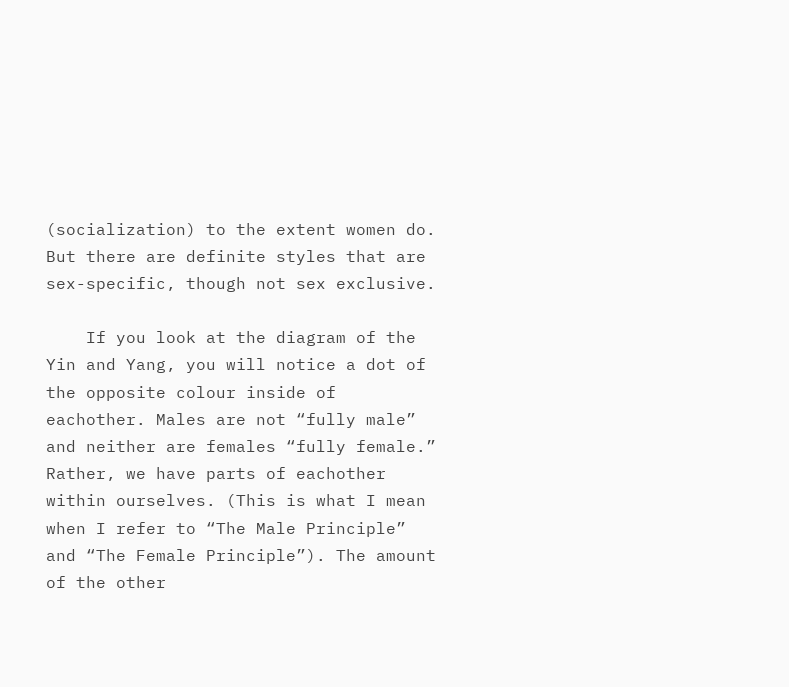(socialization) to the extent women do. But there are definite styles that are sex-specific, though not sex exclusive.

    If you look at the diagram of the Yin and Yang, you will notice a dot of the opposite colour inside of eachother. Males are not “fully male” and neither are females “fully female.” Rather, we have parts of eachother within ourselves. (This is what I mean when I refer to “The Male Principle” and “The Female Principle”). The amount of the other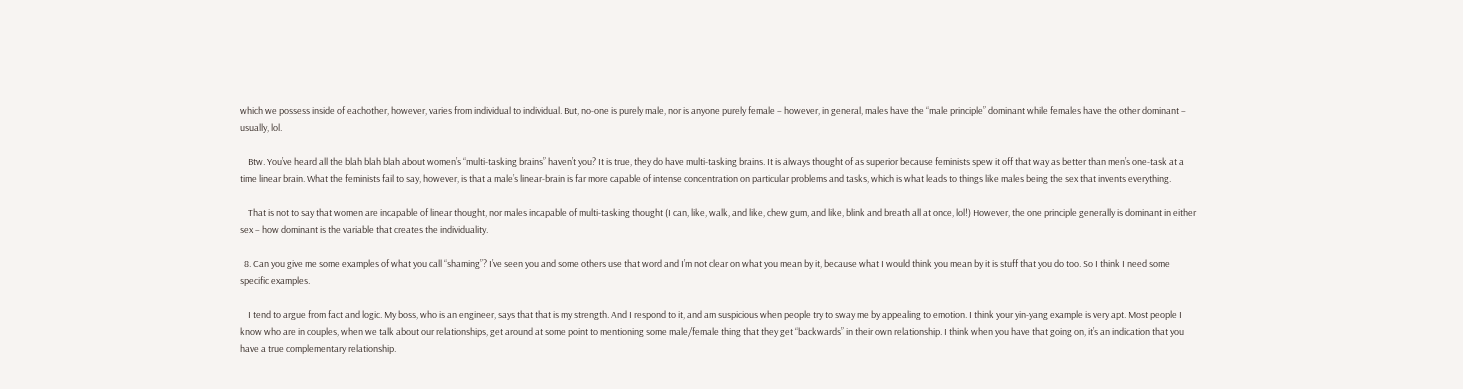which we possess inside of eachother, however, varies from individual to individual. But, no-one is purely male, nor is anyone purely female – however, in general, males have the “male principle” dominant while females have the other dominant – usually, lol.

    Btw. You’ve heard all the blah blah blah about women’s “multi-tasking brains” haven’t you? It is true, they do have multi-tasking brains. It is always thought of as superior because feminists spew it off that way as better than men’s one-task at a time linear brain. What the feminists fail to say, however, is that a male’s linear-brain is far more capable of intense concentration on particular problems and tasks, which is what leads to things like males being the sex that invents everything.

    That is not to say that women are incapable of linear thought, nor males incapable of multi-tasking thought (I can, like, walk, and like, chew gum, and like, blink and breath all at once, lol!) However, the one principle generally is dominant in either sex – how dominant is the variable that creates the individuality.

  8. Can you give me some examples of what you call “shaming”? I’ve seen you and some others use that word and I’m not clear on what you mean by it, because what I would think you mean by it is stuff that you do too. So I think I need some specific examples.

    I tend to argue from fact and logic. My boss, who is an engineer, says that that is my strength. And I respond to it, and am suspicious when people try to sway me by appealing to emotion. I think your yin-yang example is very apt. Most people I know who are in couples, when we talk about our relationships, get around at some point to mentioning some male/female thing that they get “backwards” in their own relationship. I think when you have that going on, it’s an indication that you have a true complementary relationship.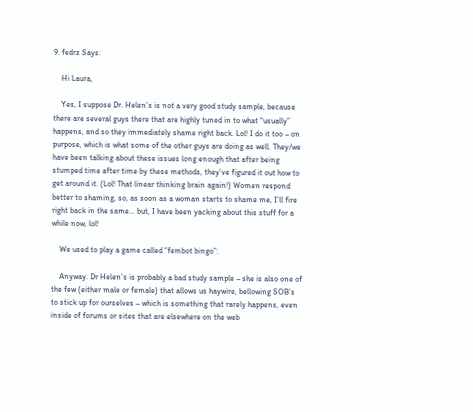9. fedrz Says:

    Hi Laura,

    Yes, I suppose Dr. Helen’s is not a very good study sample, because there are several guys there that are highly tuned in to what “usually” happens, and so they immediately shame right back. Lol! I do it too – on purpose, which is what some of the other guys are doing as well. They/we have been talking about these issues long enough that after being stumped time after time by these methods, they’ve figured it out how to get around it. (Lol! That linear thinking brain again!) Women respond better to shaming, so, as soon as a woman starts to shame me, I’ll fire right back in the same… but, I have been yacking about this stuff for a while now, lol!

    We used to play a game called “fembot bingo”:

    Anyway. Dr Helen’s is probably a bad study sample – she is also one of the few (either male or female) that allows us haywire, bellowing SOB’s to stick up for ourselves – which is something that rarely happens, even inside of forums or sites that are elsewhere on the web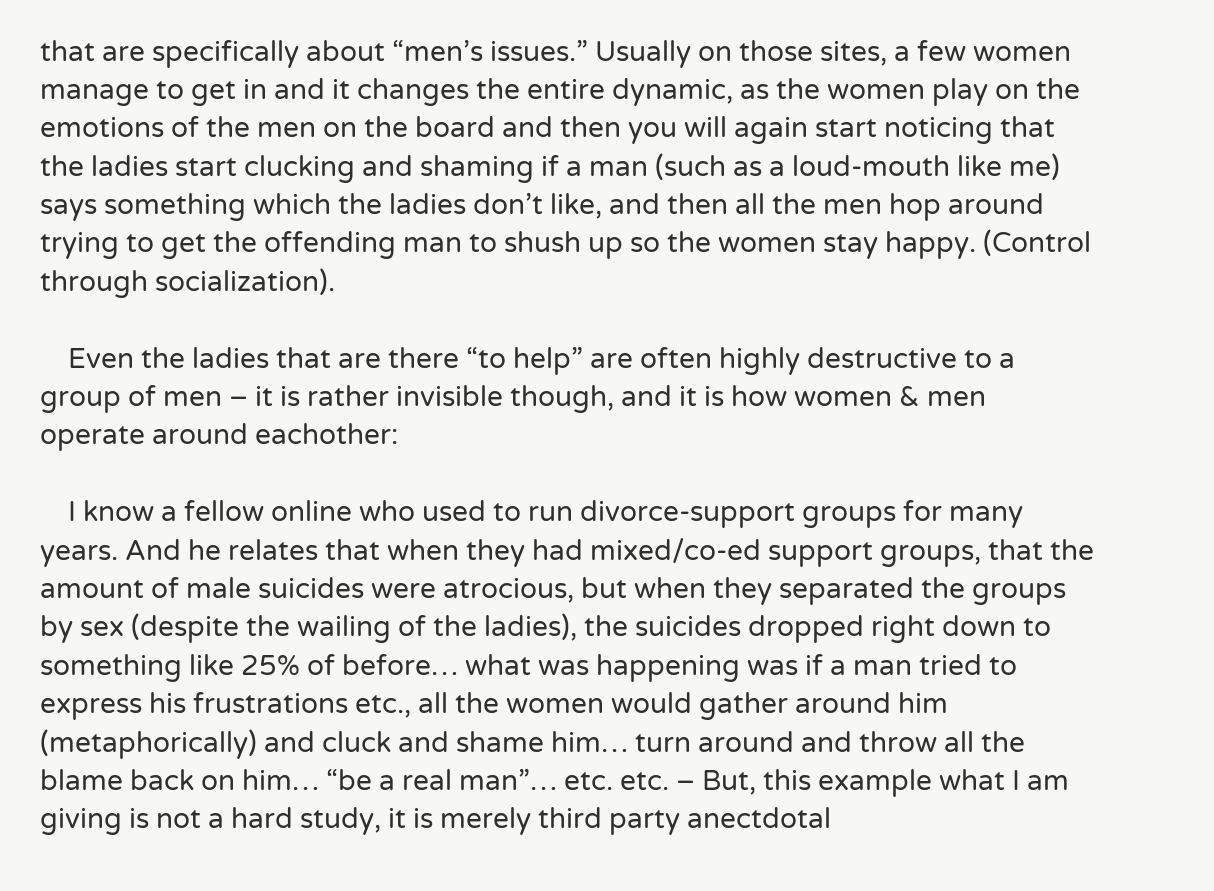that are specifically about “men’s issues.” Usually on those sites, a few women manage to get in and it changes the entire dynamic, as the women play on the emotions of the men on the board and then you will again start noticing that the ladies start clucking and shaming if a man (such as a loud-mouth like me) says something which the ladies don’t like, and then all the men hop around trying to get the offending man to shush up so the women stay happy. (Control through socialization).

    Even the ladies that are there “to help” are often highly destructive to a group of men – it is rather invisible though, and it is how women & men operate around eachother:

    I know a fellow online who used to run divorce-support groups for many years. And he relates that when they had mixed/co-ed support groups, that the amount of male suicides were atrocious, but when they separated the groups by sex (despite the wailing of the ladies), the suicides dropped right down to something like 25% of before… what was happening was if a man tried to express his frustrations etc., all the women would gather around him (metaphorically) and cluck and shame him… turn around and throw all the blame back on him… “be a real man”… etc. etc. – But, this example what I am giving is not a hard study, it is merely third party anectdotal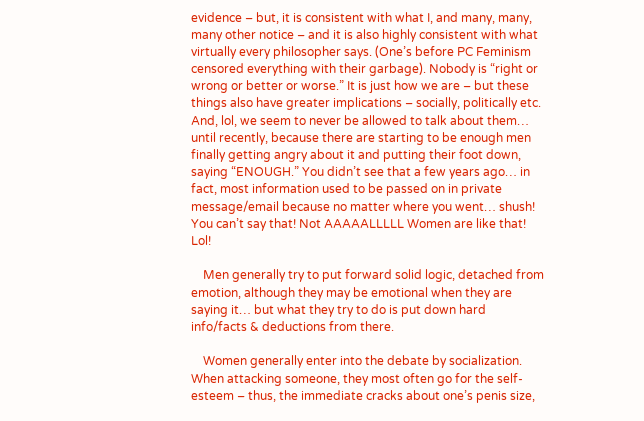evidence – but, it is consistent with what I, and many, many, many other notice – and it is also highly consistent with what virtually every philosopher says. (One’s before PC Feminism censored everything with their garbage). Nobody is “right or wrong or better or worse.” It is just how we are – but these things also have greater implications – socially, politically etc. And, lol, we seem to never be allowed to talk about them… until recently, because there are starting to be enough men finally getting angry about it and putting their foot down, saying “ENOUGH.” You didn’t see that a few years ago… in fact, most information used to be passed on in private message/email because no matter where you went… shush! You can’t say that! Not AAAAALLLLL Women are like that! Lol!

    Men generally try to put forward solid logic, detached from emotion, although they may be emotional when they are saying it… but what they try to do is put down hard info/facts & deductions from there.

    Women generally enter into the debate by socialization. When attacking someone, they most often go for the self-esteem – thus, the immediate cracks about one’s penis size,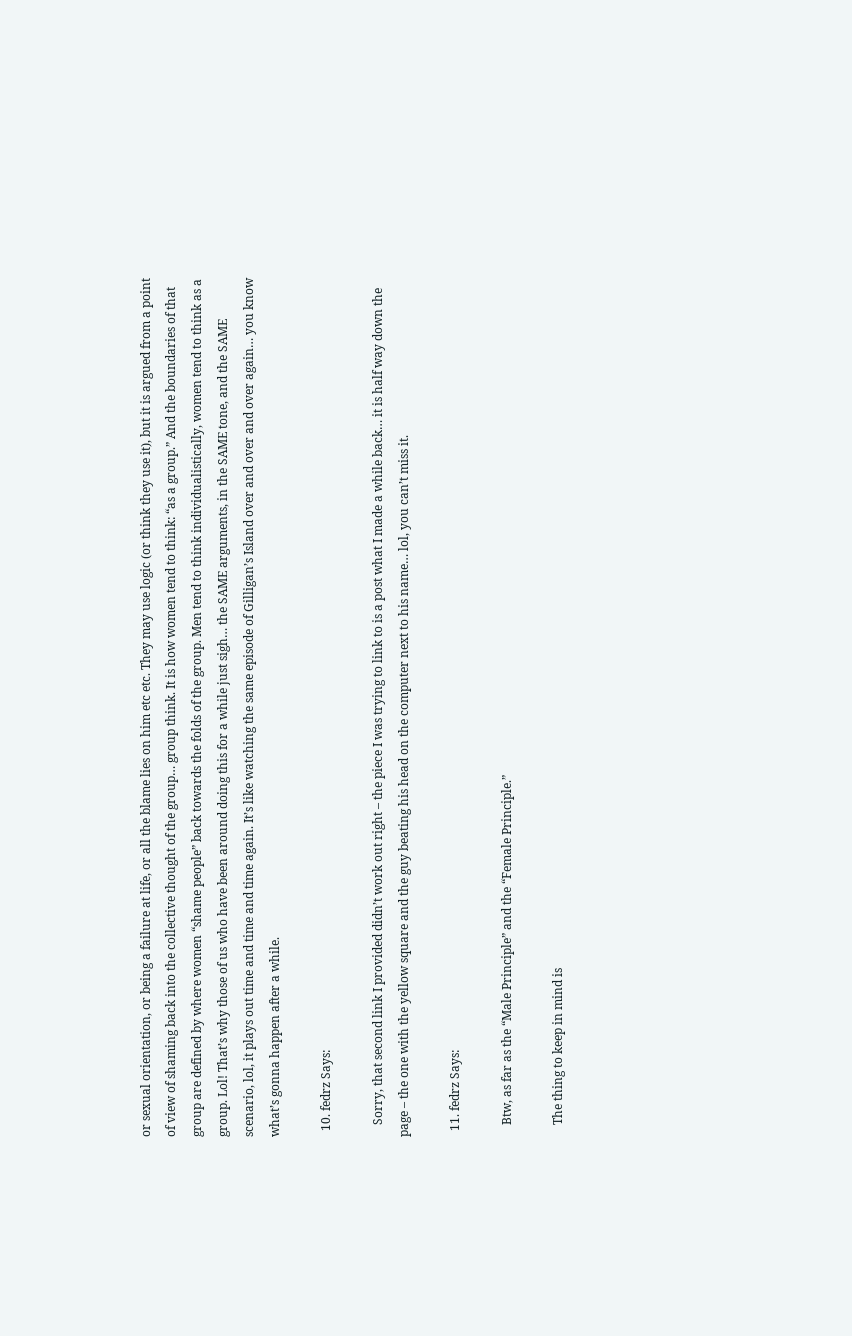or sexual orientation, or being a failure at life, or all the blame lies on him etc etc. They may use logic (or think they use it), but it is argued from a point of view of shaming back into the collective thought of the group… group think. It is how women tend to think: “as a group.” And the boundaries of that group are defined by where women “shame people” back towards the folds of the group. Men tend to think individualistically, women tend to think as a group. Lol! That’s why those of us who have been around doing this for a while just sigh… the SAME arguments, in the SAME tone, and the SAME scenario, lol, it plays out time and time and time again. It’s like watching the same episode of Gilligan’s Island over and over and over again… you know what’s gonna happen after a while.

  10. fedrz Says:

    Sorry, that second link I provided didn’t work out right – the piece I was trying to link to is a post what I made a while back… it is half way down the page – the one with the yellow square and the guy beating his head on the computer next to his name… lol, you can’t miss it.

  11. fedrz Says:

    Btw, as far as the “Male Principle” and the “Female Principle.”

    The thing to keep in mind is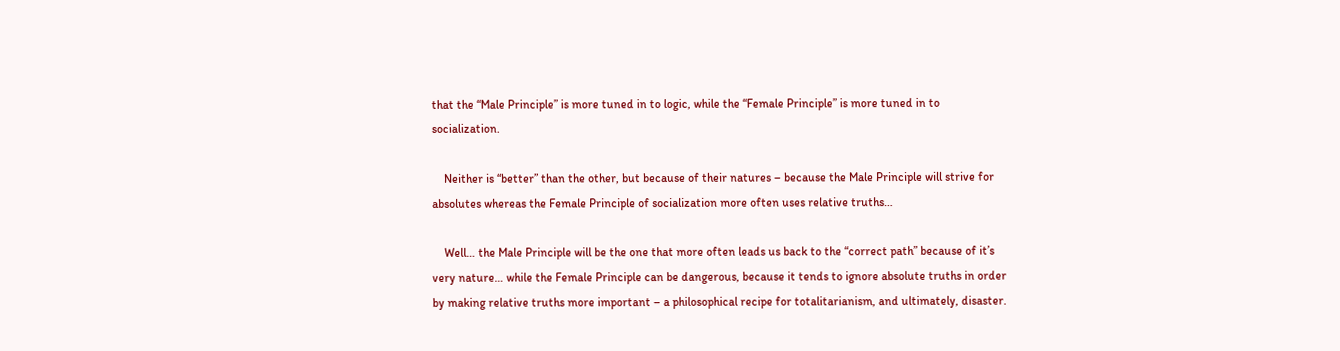that the “Male Principle” is more tuned in to logic, while the “Female Principle” is more tuned in to socialization.

    Neither is “better” than the other, but because of their natures – because the Male Principle will strive for absolutes whereas the Female Principle of socialization more often uses relative truths…

    Well… the Male Principle will be the one that more often leads us back to the “correct path” because of it’s very nature… while the Female Principle can be dangerous, because it tends to ignore absolute truths in order by making relative truths more important – a philosophical recipe for totalitarianism, and ultimately, disaster.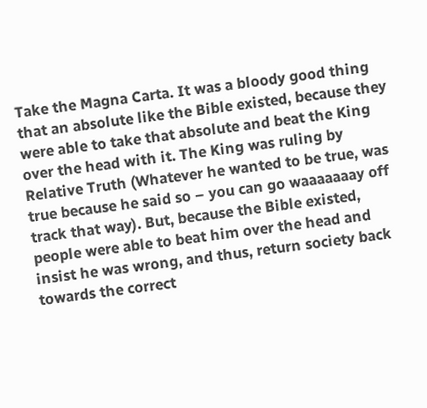Take the Magna Carta. It was a bloody good thing that an absolute like the Bible existed, because they were able to take that absolute and beat the King over the head with it. The King was ruling by Relative Truth (Whatever he wanted to be true, was true because he said so – you can go waaaaaaay off track that way). But, because the Bible existed, people were able to beat him over the head and insist he was wrong, and thus, return society back towards the correct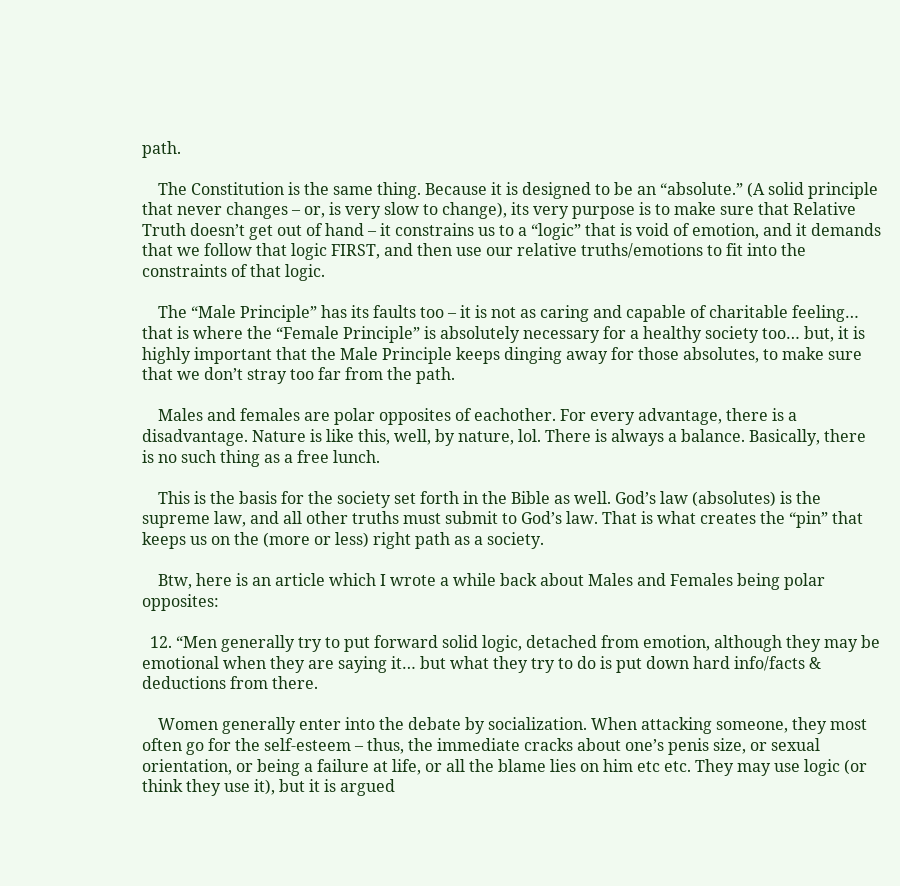path.

    The Constitution is the same thing. Because it is designed to be an “absolute.” (A solid principle that never changes – or, is very slow to change), its very purpose is to make sure that Relative Truth doesn’t get out of hand – it constrains us to a “logic” that is void of emotion, and it demands that we follow that logic FIRST, and then use our relative truths/emotions to fit into the constraints of that logic.

    The “Male Principle” has its faults too – it is not as caring and capable of charitable feeling… that is where the “Female Principle” is absolutely necessary for a healthy society too… but, it is highly important that the Male Principle keeps dinging away for those absolutes, to make sure that we don’t stray too far from the path.

    Males and females are polar opposites of eachother. For every advantage, there is a disadvantage. Nature is like this, well, by nature, lol. There is always a balance. Basically, there is no such thing as a free lunch.

    This is the basis for the society set forth in the Bible as well. God’s law (absolutes) is the supreme law, and all other truths must submit to God’s law. That is what creates the “pin” that keeps us on the (more or less) right path as a society.

    Btw, here is an article which I wrote a while back about Males and Females being polar opposites:

  12. “Men generally try to put forward solid logic, detached from emotion, although they may be emotional when they are saying it… but what they try to do is put down hard info/facts & deductions from there.

    Women generally enter into the debate by socialization. When attacking someone, they most often go for the self-esteem – thus, the immediate cracks about one’s penis size, or sexual orientation, or being a failure at life, or all the blame lies on him etc etc. They may use logic (or think they use it), but it is argued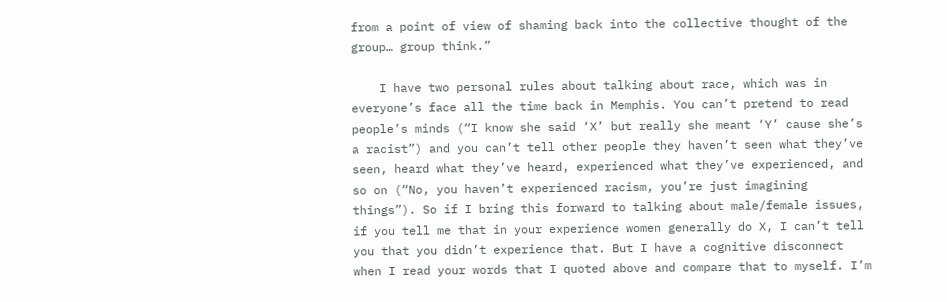from a point of view of shaming back into the collective thought of the group… group think.”

    I have two personal rules about talking about race, which was in everyone’s face all the time back in Memphis. You can’t pretend to read people’s minds (“I know she said ‘X’ but really she meant ‘Y’ cause she’s a racist”) and you can’t tell other people they haven’t seen what they’ve seen, heard what they’ve heard, experienced what they’ve experienced, and so on (“No, you haven’t experienced racism, you’re just imagining things”). So if I bring this forward to talking about male/female issues, if you tell me that in your experience women generally do X, I can’t tell you that you didn’t experience that. But I have a cognitive disconnect when I read your words that I quoted above and compare that to myself. I’m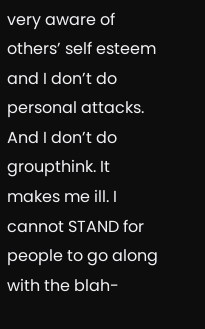very aware of others’ self esteem and I don’t do personal attacks. And I don’t do groupthink. It makes me ill. I cannot STAND for people to go along with the blah-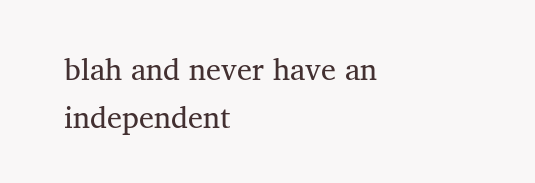blah and never have an independent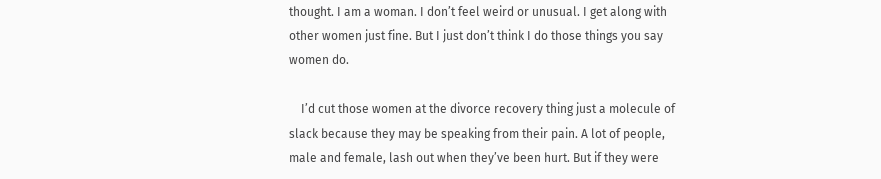thought. I am a woman. I don’t feel weird or unusual. I get along with other women just fine. But I just don’t think I do those things you say women do.

    I’d cut those women at the divorce recovery thing just a molecule of slack because they may be speaking from their pain. A lot of people, male and female, lash out when they’ve been hurt. But if they were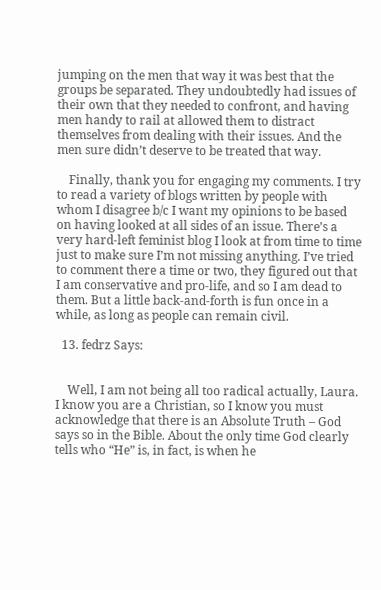jumping on the men that way it was best that the groups be separated. They undoubtedly had issues of their own that they needed to confront, and having men handy to rail at allowed them to distract themselves from dealing with their issues. And the men sure didn’t deserve to be treated that way.

    Finally, thank you for engaging my comments. I try to read a variety of blogs written by people with whom I disagree b/c I want my opinions to be based on having looked at all sides of an issue. There’s a very hard-left feminist blog I look at from time to time just to make sure I’m not missing anything. I’ve tried to comment there a time or two, they figured out that I am conservative and pro-life, and so I am dead to them. But a little back-and-forth is fun once in a while, as long as people can remain civil.

  13. fedrz Says:


    Well, I am not being all too radical actually, Laura. I know you are a Christian, so I know you must acknowledge that there is an Absolute Truth – God says so in the Bible. About the only time God clearly tells who “He” is, in fact, is when he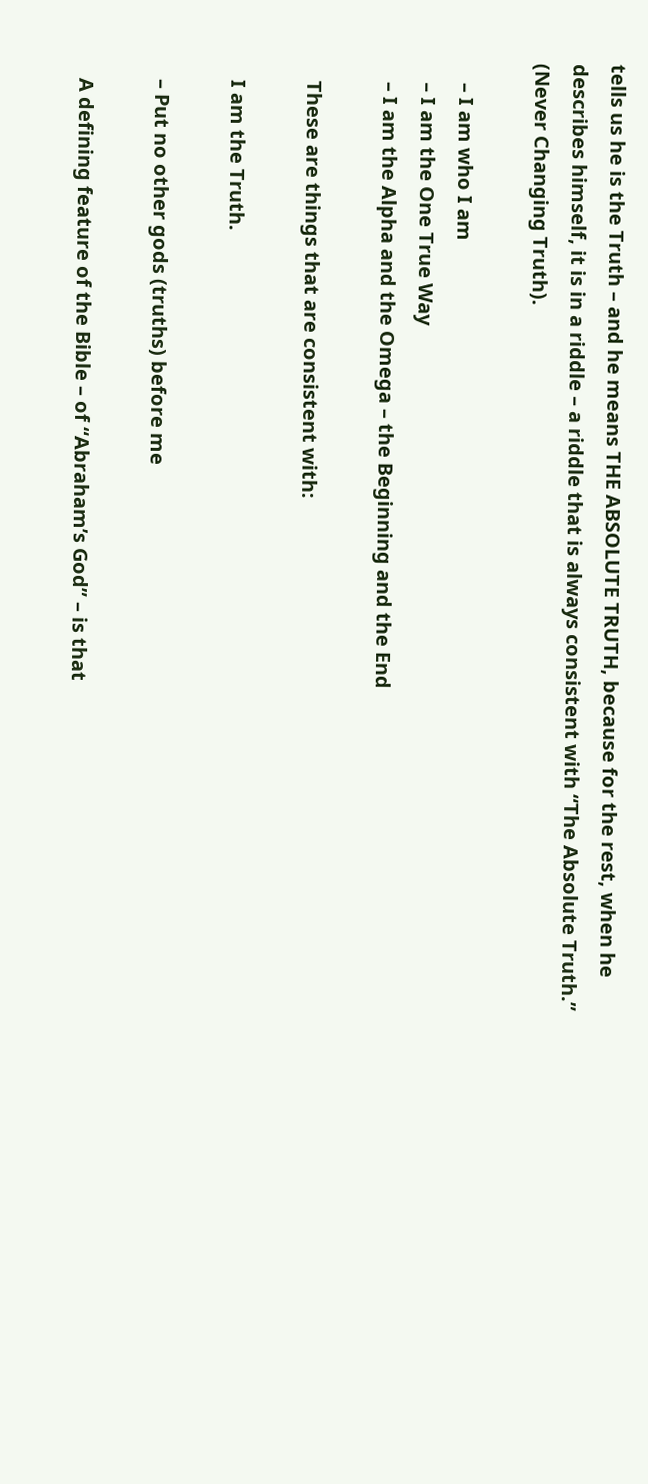tells us he is the Truth – and he means THE ABSOLUTE TRUTH, because for the rest, when he describes himself, it is in a riddle – a riddle that is always consistent with “The Absolute Truth.” (Never Changing Truth).

    – I am who I am
    – I am the One True Way
    – I am the Alpha and the Omega – the Beginning and the End

    These are things that are consistent with:

    I am the Truth.

    – Put no other gods (truths) before me

    A defining feature of the Bible – of “Abraham’s God” – is that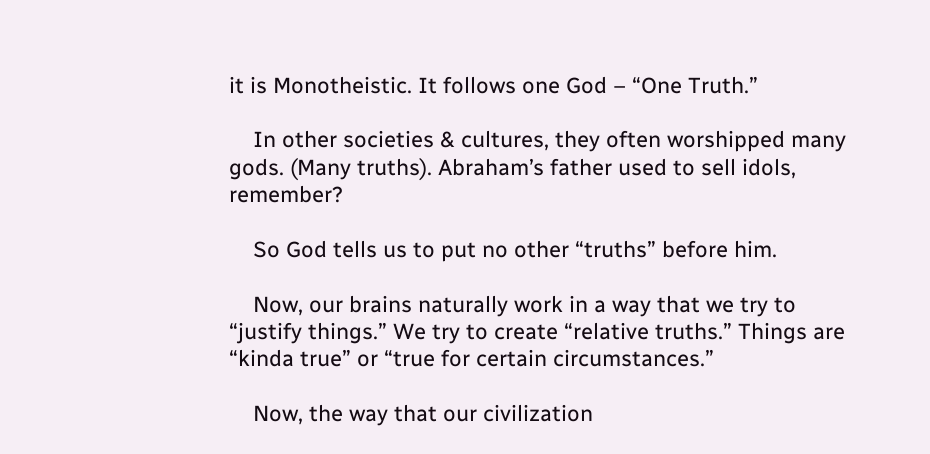it is Monotheistic. It follows one God – “One Truth.”

    In other societies & cultures, they often worshipped many gods. (Many truths). Abraham’s father used to sell idols, remember?

    So God tells us to put no other “truths” before him.

    Now, our brains naturally work in a way that we try to “justify things.” We try to create “relative truths.” Things are “kinda true” or “true for certain circumstances.”

    Now, the way that our civilization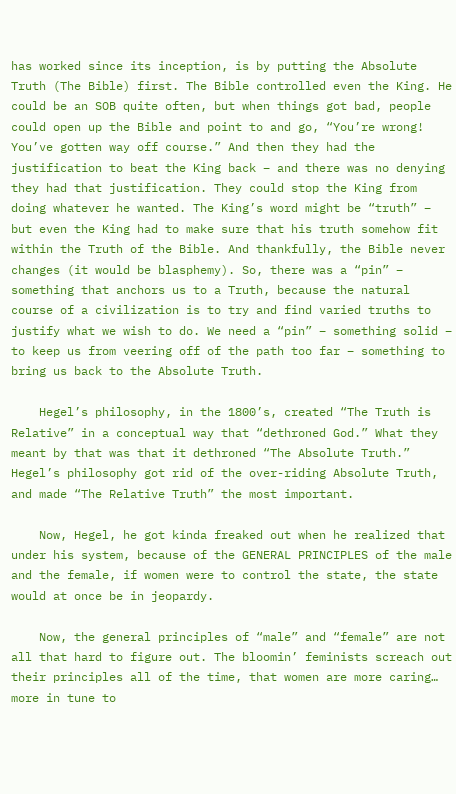has worked since its inception, is by putting the Absolute Truth (The Bible) first. The Bible controlled even the King. He could be an SOB quite often, but when things got bad, people could open up the Bible and point to and go, “You’re wrong! You’ve gotten way off course.” And then they had the justification to beat the King back – and there was no denying they had that justification. They could stop the King from doing whatever he wanted. The King’s word might be “truth” – but even the King had to make sure that his truth somehow fit within the Truth of the Bible. And thankfully, the Bible never changes (it would be blasphemy). So, there was a “pin” – something that anchors us to a Truth, because the natural course of a civilization is to try and find varied truths to justify what we wish to do. We need a “pin” – something solid – to keep us from veering off of the path too far – something to bring us back to the Absolute Truth.

    Hegel’s philosophy, in the 1800’s, created “The Truth is Relative” in a conceptual way that “dethroned God.” What they meant by that was that it dethroned “The Absolute Truth.” Hegel’s philosophy got rid of the over-riding Absolute Truth, and made “The Relative Truth” the most important.

    Now, Hegel, he got kinda freaked out when he realized that under his system, because of the GENERAL PRINCIPLES of the male and the female, if women were to control the state, the state would at once be in jeopardy.

    Now, the general principles of “male” and “female” are not all that hard to figure out. The bloomin’ feminists screach out their principles all of the time, that women are more caring… more in tune to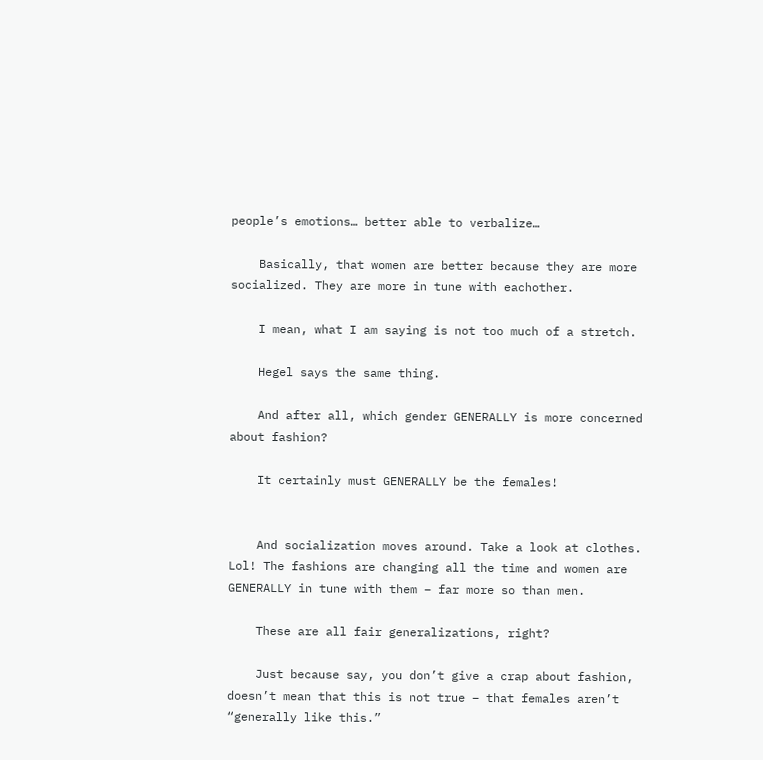people’s emotions… better able to verbalize…

    Basically, that women are better because they are more socialized. They are more in tune with eachother.

    I mean, what I am saying is not too much of a stretch.

    Hegel says the same thing.

    And after all, which gender GENERALLY is more concerned about fashion?

    It certainly must GENERALLY be the females!


    And socialization moves around. Take a look at clothes. Lol! The fashions are changing all the time and women are GENERALLY in tune with them – far more so than men.

    These are all fair generalizations, right?

    Just because say, you don’t give a crap about fashion, doesn’t mean that this is not true – that females aren’t “generally like this.”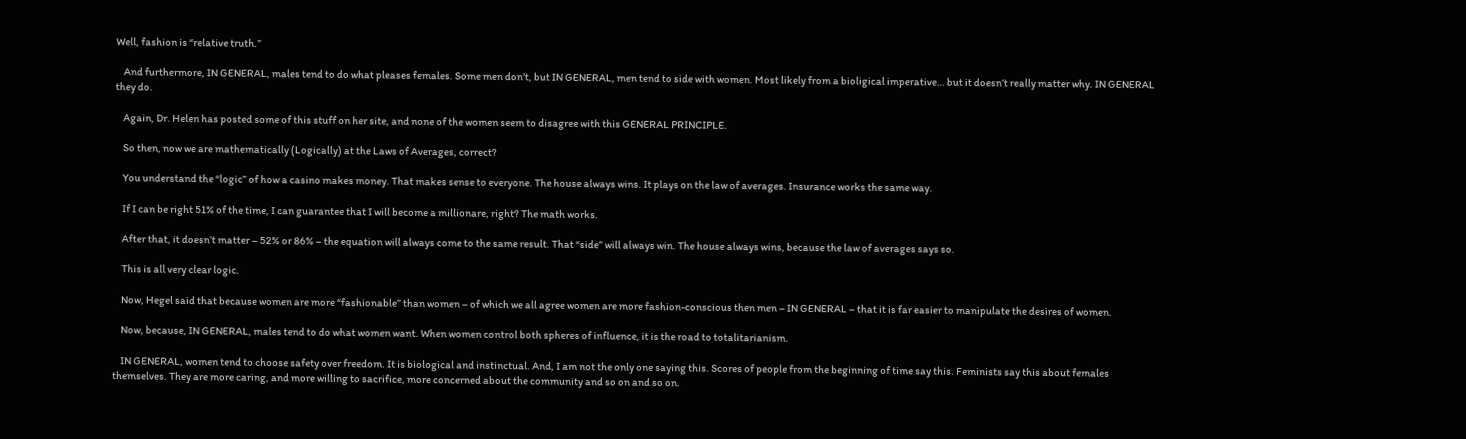Well, fashion is “relative truth.”

    And furthermore, IN GENERAL, males tend to do what pleases females. Some men don’t, but IN GENERAL, men tend to side with women. Most likely from a bioligical imperative… but it doesn’t really matter why. IN GENERAL they do.

    Again, Dr. Helen has posted some of this stuff on her site, and none of the women seem to disagree with this GENERAL PRINCIPLE.

    So then, now we are mathematically (Logically) at the Laws of Averages, correct?

    You understand the “logic” of how a casino makes money. That makes sense to everyone. The house always wins. It plays on the law of averages. Insurance works the same way.

    If I can be right 51% of the time, I can guarantee that I will become a millionare, right? The math works.

    After that, it doesn’t matter – 52% or 86% – the equation will always come to the same result. That “side” will always win. The house always wins, because the law of averages says so.

    This is all very clear logic.

    Now, Hegel said that because women are more “fashionable” than women – of which we all agree women are more fashion-conscious then men – IN GENERAL – that it is far easier to manipulate the desires of women.

    Now, because, IN GENERAL, males tend to do what women want. When women control both spheres of influence, it is the road to totalitarianism.

    IN GENERAL, women tend to choose safety over freedom. It is biological and instinctual. And, I am not the only one saying this. Scores of people from the beginning of time say this. Feminists say this about females themselves. They are more caring, and more willing to sacrifice, more concerned about the community and so on and so on.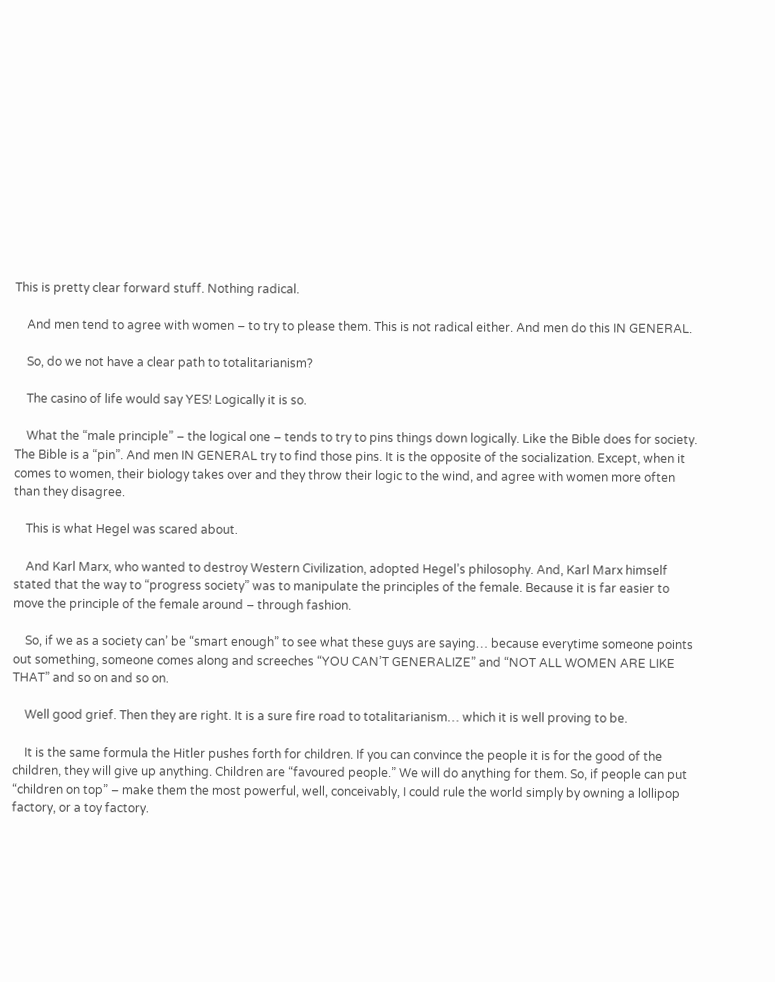This is pretty clear forward stuff. Nothing radical.

    And men tend to agree with women – to try to please them. This is not radical either. And men do this IN GENERAL.

    So, do we not have a clear path to totalitarianism?

    The casino of life would say YES! Logically it is so.

    What the “male principle” – the logical one – tends to try to pins things down logically. Like the Bible does for society. The Bible is a “pin”. And men IN GENERAL try to find those pins. It is the opposite of the socialization. Except, when it comes to women, their biology takes over and they throw their logic to the wind, and agree with women more often than they disagree.

    This is what Hegel was scared about.

    And Karl Marx, who wanted to destroy Western Civilization, adopted Hegel’s philosophy. And, Karl Marx himself stated that the way to “progress society” was to manipulate the principles of the female. Because it is far easier to move the principle of the female around – through fashion.

    So, if we as a society can’ be “smart enough” to see what these guys are saying… because everytime someone points out something, someone comes along and screeches “YOU CAN’T GENERALIZE” and “NOT ALL WOMEN ARE LIKE THAT” and so on and so on.

    Well good grief. Then they are right. It is a sure fire road to totalitarianism… which it is well proving to be.

    It is the same formula the Hitler pushes forth for children. If you can convince the people it is for the good of the children, they will give up anything. Children are “favoured people.” We will do anything for them. So, if people can put “children on top” – make them the most powerful, well, conceivably, I could rule the world simply by owning a lollipop factory, or a toy factory.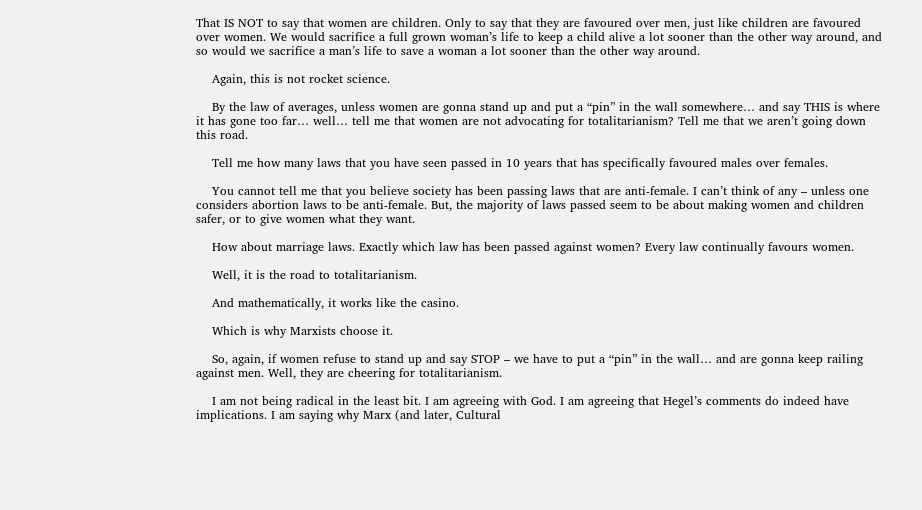That IS NOT to say that women are children. Only to say that they are favoured over men, just like children are favoured over women. We would sacrifice a full grown woman’s life to keep a child alive a lot sooner than the other way around, and so would we sacrifice a man’s life to save a woman a lot sooner than the other way around.

    Again, this is not rocket science.

    By the law of averages, unless women are gonna stand up and put a “pin” in the wall somewhere… and say THIS is where it has gone too far… well… tell me that women are not advocating for totalitarianism? Tell me that we aren’t going down this road.

    Tell me how many laws that you have seen passed in 10 years that has specifically favoured males over females.

    You cannot tell me that you believe society has been passing laws that are anti-female. I can’t think of any – unless one considers abortion laws to be anti-female. But, the majority of laws passed seem to be about making women and children safer, or to give women what they want.

    How about marriage laws. Exactly which law has been passed against women? Every law continually favours women.

    Well, it is the road to totalitarianism.

    And mathematically, it works like the casino.

    Which is why Marxists choose it.

    So, again, if women refuse to stand up and say STOP – we have to put a “pin” in the wall… and are gonna keep railing against men. Well, they are cheering for totalitarianism.

    I am not being radical in the least bit. I am agreeing with God. I am agreeing that Hegel’s comments do indeed have implications. I am saying why Marx (and later, Cultural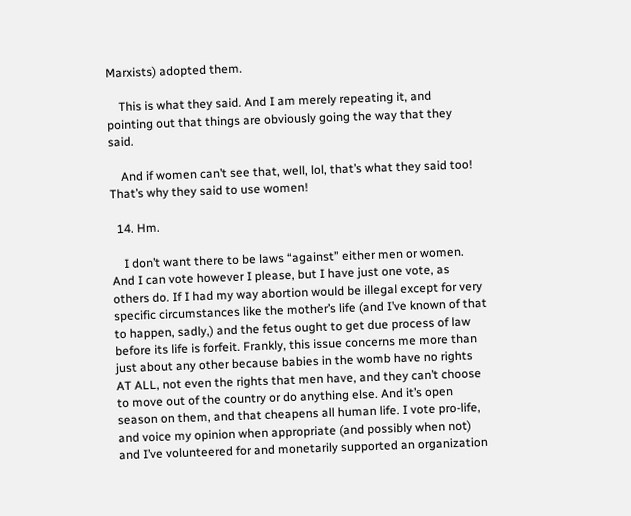Marxists) adopted them.

    This is what they said. And I am merely repeating it, and pointing out that things are obviously going the way that they said.

    And if women can’t see that, well, lol, that’s what they said too! That’s why they said to use women!

  14. Hm.

    I don’t want there to be laws “against” either men or women. And I can vote however I please, but I have just one vote, as others do. If I had my way abortion would be illegal except for very specific circumstances like the mother’s life (and I’ve known of that to happen, sadly,) and the fetus ought to get due process of law before its life is forfeit. Frankly, this issue concerns me more than just about any other because babies in the womb have no rights AT ALL, not even the rights that men have, and they can’t choose to move out of the country or do anything else. And it’s open season on them, and that cheapens all human life. I vote pro-life, and voice my opinion when appropriate (and possibly when not) and I’ve volunteered for and monetarily supported an organization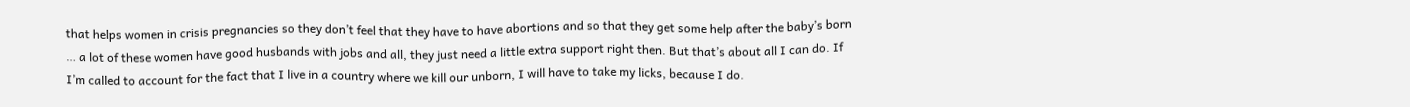that helps women in crisis pregnancies so they don’t feel that they have to have abortions and so that they get some help after the baby’s born … a lot of these women have good husbands with jobs and all, they just need a little extra support right then. But that’s about all I can do. If I’m called to account for the fact that I live in a country where we kill our unborn, I will have to take my licks, because I do.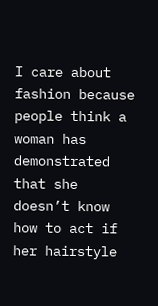I care about fashion because people think a woman has demonstrated that she doesn’t know how to act if her hairstyle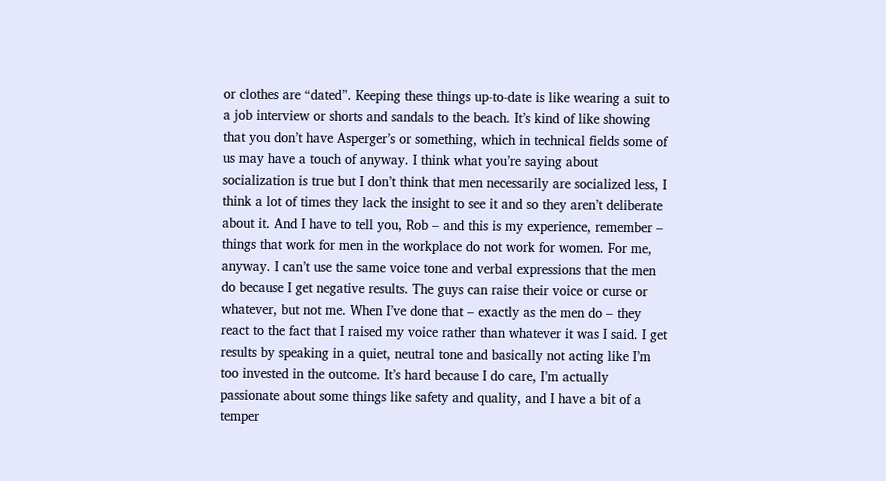or clothes are “dated”. Keeping these things up-to-date is like wearing a suit to a job interview or shorts and sandals to the beach. It’s kind of like showing that you don’t have Asperger’s or something, which in technical fields some of us may have a touch of anyway. I think what you’re saying about socialization is true but I don’t think that men necessarily are socialized less, I think a lot of times they lack the insight to see it and so they aren’t deliberate about it. And I have to tell you, Rob – and this is my experience, remember – things that work for men in the workplace do not work for women. For me, anyway. I can’t use the same voice tone and verbal expressions that the men do because I get negative results. The guys can raise their voice or curse or whatever, but not me. When I’ve done that – exactly as the men do – they react to the fact that I raised my voice rather than whatever it was I said. I get results by speaking in a quiet, neutral tone and basically not acting like I’m too invested in the outcome. It’s hard because I do care, I’m actually passionate about some things like safety and quality, and I have a bit of a temper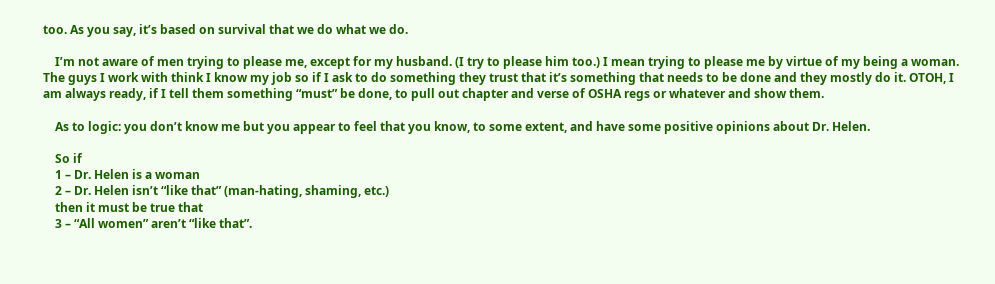too. As you say, it’s based on survival that we do what we do.

    I’m not aware of men trying to please me, except for my husband. (I try to please him too.) I mean trying to please me by virtue of my being a woman. The guys I work with think I know my job so if I ask to do something they trust that it’s something that needs to be done and they mostly do it. OTOH, I am always ready, if I tell them something “must” be done, to pull out chapter and verse of OSHA regs or whatever and show them.

    As to logic: you don’t know me but you appear to feel that you know, to some extent, and have some positive opinions about Dr. Helen.

    So if
    1 – Dr. Helen is a woman
    2 – Dr. Helen isn’t “like that” (man-hating, shaming, etc.)
    then it must be true that
    3 – “All women” aren’t “like that”.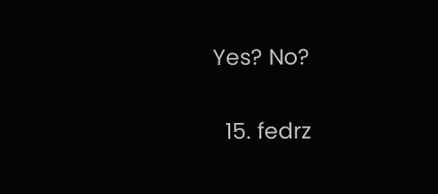Yes? No?

  15. fedrz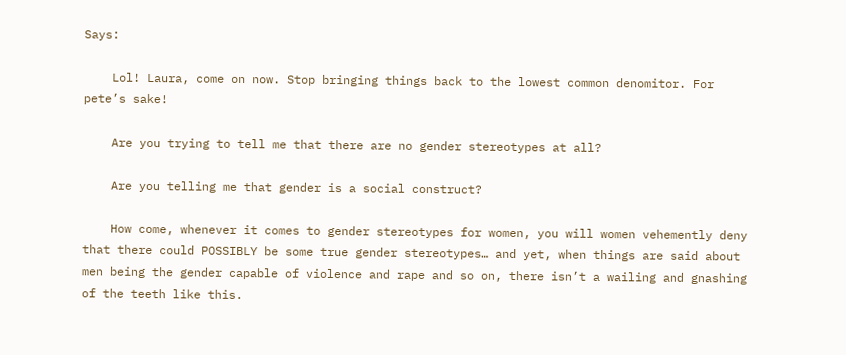Says:

    Lol! Laura, come on now. Stop bringing things back to the lowest common denomitor. For pete’s sake!

    Are you trying to tell me that there are no gender stereotypes at all?

    Are you telling me that gender is a social construct?

    How come, whenever it comes to gender stereotypes for women, you will women vehemently deny that there could POSSIBLY be some true gender stereotypes… and yet, when things are said about men being the gender capable of violence and rape and so on, there isn’t a wailing and gnashing of the teeth like this.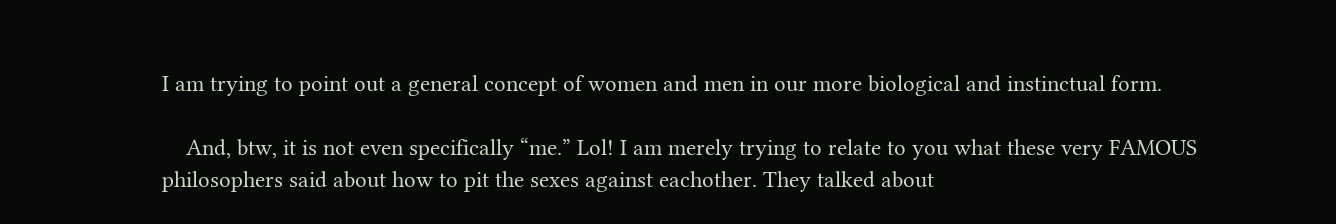I am trying to point out a general concept of women and men in our more biological and instinctual form.

    And, btw, it is not even specifically “me.” Lol! I am merely trying to relate to you what these very FAMOUS philosophers said about how to pit the sexes against eachother. They talked about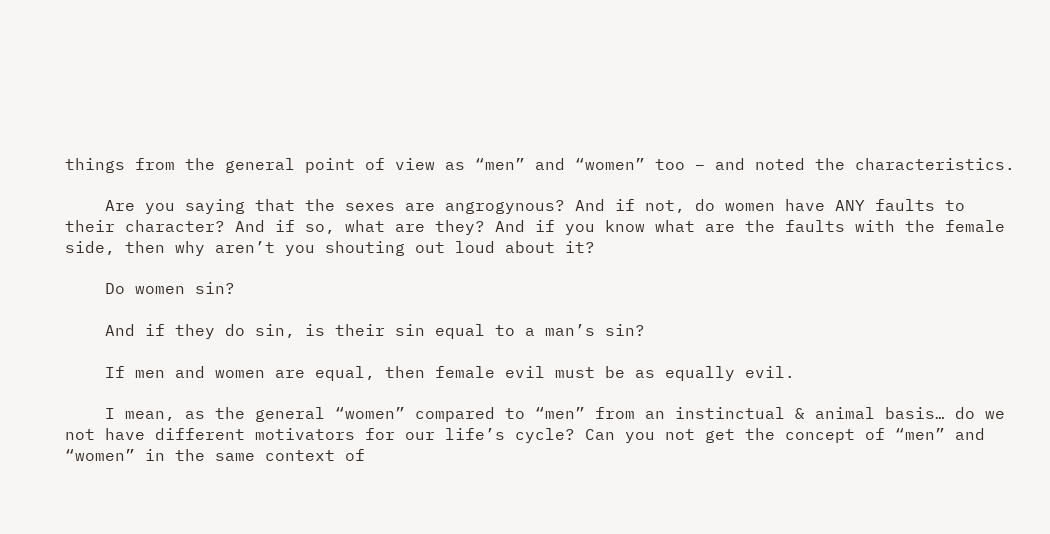things from the general point of view as “men” and “women” too – and noted the characteristics.

    Are you saying that the sexes are angrogynous? And if not, do women have ANY faults to their character? And if so, what are they? And if you know what are the faults with the female side, then why aren’t you shouting out loud about it?

    Do women sin?

    And if they do sin, is their sin equal to a man’s sin?

    If men and women are equal, then female evil must be as equally evil.

    I mean, as the general “women” compared to “men” from an instinctual & animal basis… do we not have different motivators for our life’s cycle? Can you not get the concept of “men” and “women” in the same context of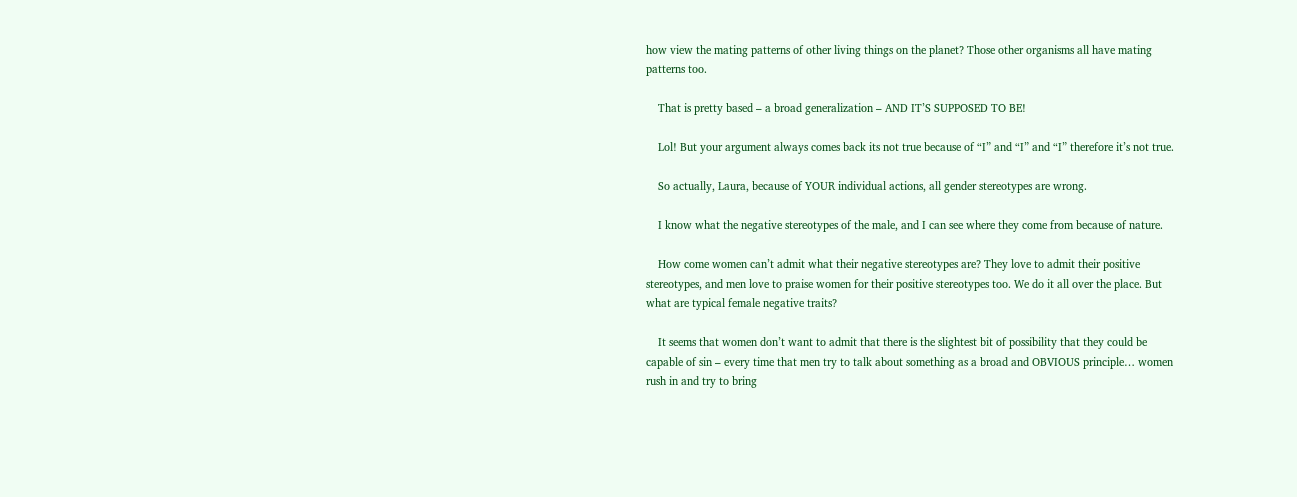how view the mating patterns of other living things on the planet? Those other organisms all have mating patterns too.

    That is pretty based – a broad generalization – AND IT’S SUPPOSED TO BE!

    Lol! But your argument always comes back its not true because of “I” and “I” and “I” therefore it’s not true.

    So actually, Laura, because of YOUR individual actions, all gender stereotypes are wrong.

    I know what the negative stereotypes of the male, and I can see where they come from because of nature.

    How come women can’t admit what their negative stereotypes are? They love to admit their positive stereotypes, and men love to praise women for their positive stereotypes too. We do it all over the place. But what are typical female negative traits?

    It seems that women don’t want to admit that there is the slightest bit of possibility that they could be capable of sin – every time that men try to talk about something as a broad and OBVIOUS principle… women rush in and try to bring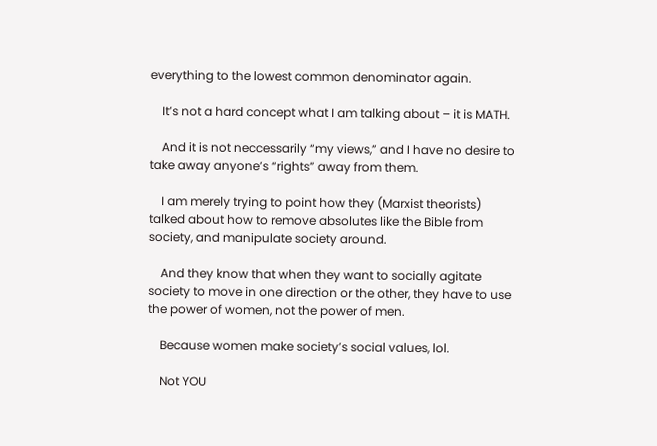everything to the lowest common denominator again.

    It’s not a hard concept what I am talking about – it is MATH.

    And it is not neccessarily “my views,” and I have no desire to take away anyone’s “rights” away from them.

    I am merely trying to point how they (Marxist theorists) talked about how to remove absolutes like the Bible from society, and manipulate society around.

    And they know that when they want to socially agitate society to move in one direction or the other, they have to use the power of women, not the power of men.

    Because women make society’s social values, lol.

    Not YOU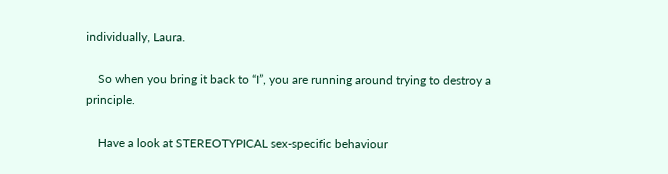individually, Laura.

    So when you bring it back to “I”, you are running around trying to destroy a principle.

    Have a look at STEREOTYPICAL sex-specific behaviour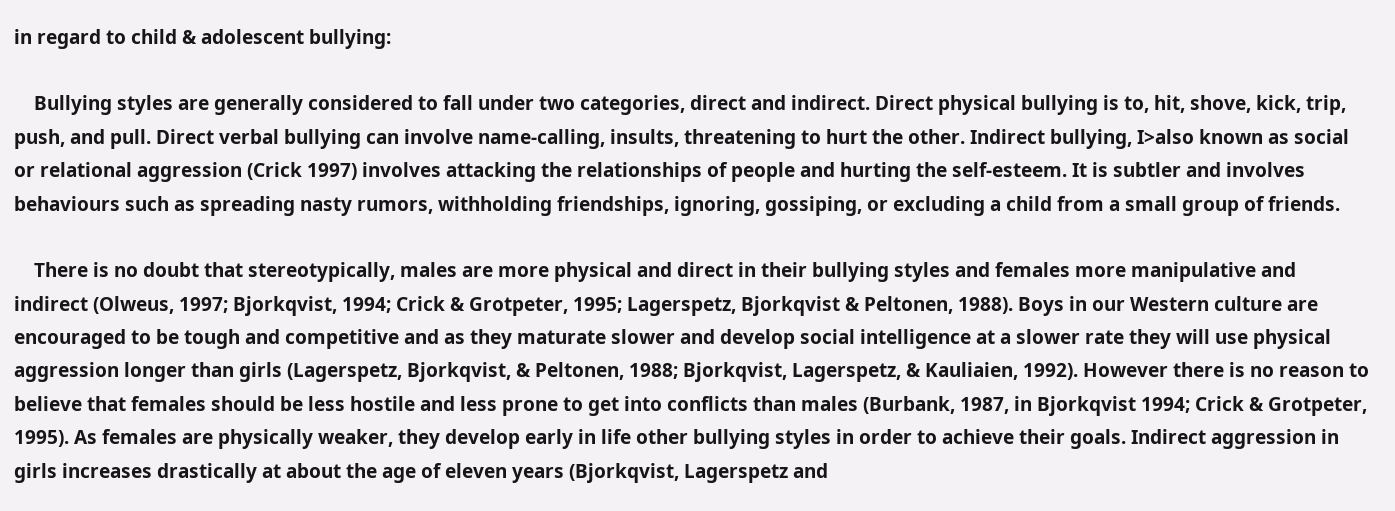in regard to child & adolescent bullying:

    Bullying styles are generally considered to fall under two categories, direct and indirect. Direct physical bullying is to, hit, shove, kick, trip, push, and pull. Direct verbal bullying can involve name-calling, insults, threatening to hurt the other. Indirect bullying, I>also known as social or relational aggression (Crick 1997) involves attacking the relationships of people and hurting the self-esteem. It is subtler and involves behaviours such as spreading nasty rumors, withholding friendships, ignoring, gossiping, or excluding a child from a small group of friends.

    There is no doubt that stereotypically, males are more physical and direct in their bullying styles and females more manipulative and indirect (Olweus, 1997; Bjorkqvist, 1994; Crick & Grotpeter, 1995; Lagerspetz, Bjorkqvist & Peltonen, 1988). Boys in our Western culture are encouraged to be tough and competitive and as they maturate slower and develop social intelligence at a slower rate they will use physical aggression longer than girls (Lagerspetz, Bjorkqvist, & Peltonen, 1988; Bjorkqvist, Lagerspetz, & Kauliaien, 1992). However there is no reason to believe that females should be less hostile and less prone to get into conflicts than males (Burbank, 1987, in Bjorkqvist 1994; Crick & Grotpeter, 1995). As females are physically weaker, they develop early in life other bullying styles in order to achieve their goals. Indirect aggression in girls increases drastically at about the age of eleven years (Bjorkqvist, Lagerspetz and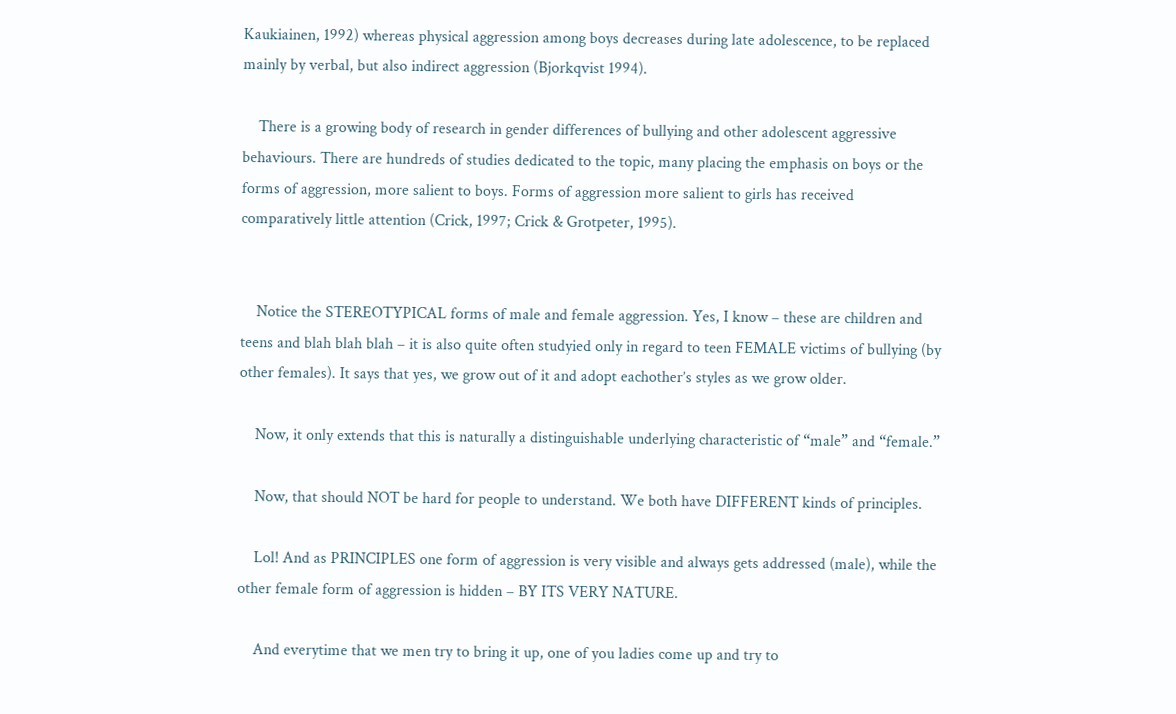Kaukiainen, 1992) whereas physical aggression among boys decreases during late adolescence, to be replaced mainly by verbal, but also indirect aggression (Bjorkqvist 1994).

    There is a growing body of research in gender differences of bullying and other adolescent aggressive behaviours. There are hundreds of studies dedicated to the topic, many placing the emphasis on boys or the forms of aggression, more salient to boys. Forms of aggression more salient to girls has received comparatively little attention (Crick, 1997; Crick & Grotpeter, 1995).


    Notice the STEREOTYPICAL forms of male and female aggression. Yes, I know – these are children and teens and blah blah blah – it is also quite often studyied only in regard to teen FEMALE victims of bullying (by other females). It says that yes, we grow out of it and adopt eachother’s styles as we grow older.

    Now, it only extends that this is naturally a distinguishable underlying characteristic of “male” and “female.”

    Now, that should NOT be hard for people to understand. We both have DIFFERENT kinds of principles.

    Lol! And as PRINCIPLES one form of aggression is very visible and always gets addressed (male), while the other female form of aggression is hidden – BY ITS VERY NATURE.

    And everytime that we men try to bring it up, one of you ladies come up and try to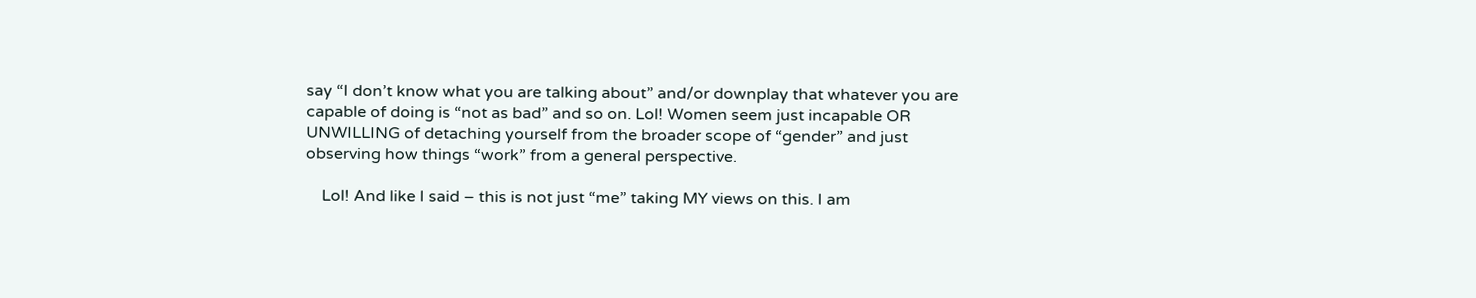say “I don’t know what you are talking about” and/or downplay that whatever you are capable of doing is “not as bad” and so on. Lol! Women seem just incapable OR UNWILLING of detaching yourself from the broader scope of “gender” and just observing how things “work” from a general perspective.

    Lol! And like I said – this is not just “me” taking MY views on this. I am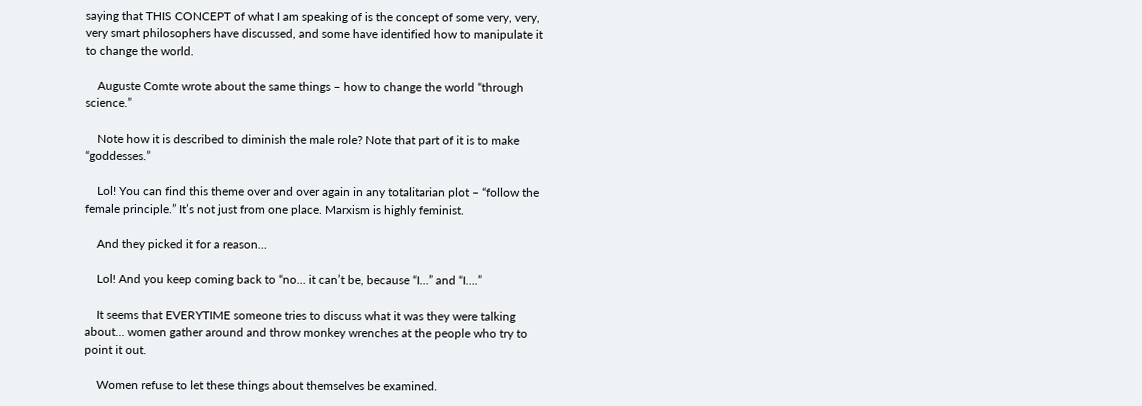saying that THIS CONCEPT of what I am speaking of is the concept of some very, very, very smart philosophers have discussed, and some have identified how to manipulate it to change the world.

    Auguste Comte wrote about the same things – how to change the world “through science.”

    Note how it is described to diminish the male role? Note that part of it is to make “goddesses.”

    Lol! You can find this theme over and over again in any totalitarian plot – “follow the female principle.” It’s not just from one place. Marxism is highly feminist.

    And they picked it for a reason…

    Lol! And you keep coming back to “no… it can’t be, because “I…” and “I….”

    It seems that EVERYTIME someone tries to discuss what it was they were talking about… women gather around and throw monkey wrenches at the people who try to point it out.

    Women refuse to let these things about themselves be examined.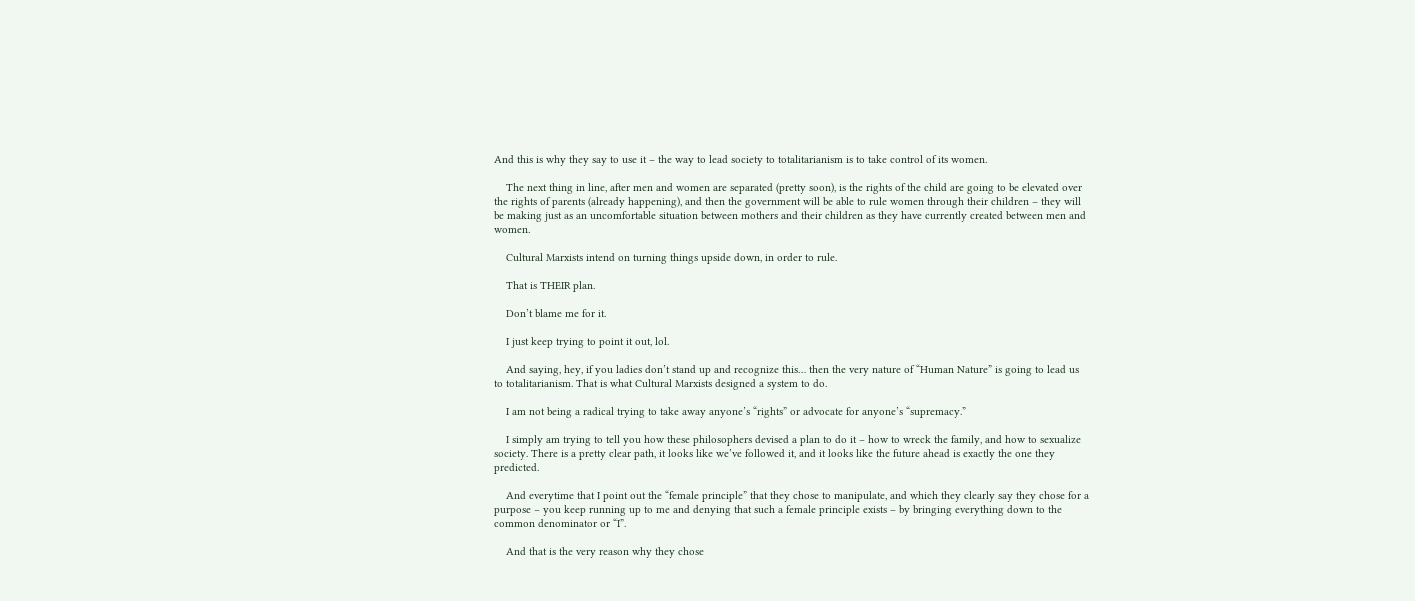And this is why they say to use it – the way to lead society to totalitarianism is to take control of its women.

    The next thing in line, after men and women are separated (pretty soon), is the rights of the child are going to be elevated over the rights of parents (already happening), and then the government will be able to rule women through their children – they will be making just as an uncomfortable situation between mothers and their children as they have currently created between men and women.

    Cultural Marxists intend on turning things upside down, in order to rule.

    That is THEIR plan.

    Don’t blame me for it.

    I just keep trying to point it out, lol.

    And saying, hey, if you ladies don’t stand up and recognize this… then the very nature of “Human Nature” is going to lead us to totalitarianism. That is what Cultural Marxists designed a system to do.

    I am not being a radical trying to take away anyone’s “rights” or advocate for anyone’s “supremacy.”

    I simply am trying to tell you how these philosophers devised a plan to do it – how to wreck the family, and how to sexualize society. There is a pretty clear path, it looks like we’ve followed it, and it looks like the future ahead is exactly the one they predicted.

    And everytime that I point out the “female principle” that they chose to manipulate, and which they clearly say they chose for a purpose – you keep running up to me and denying that such a female principle exists – by bringing everything down to the common denominator or “I”.

    And that is the very reason why they chose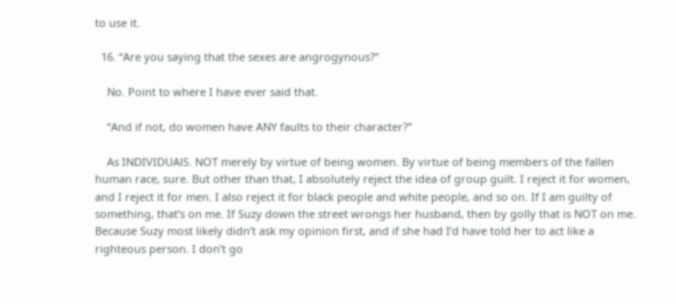to use it.

  16. “Are you saying that the sexes are angrogynous?”

    No. Point to where I have ever said that.

    “And if not, do women have ANY faults to their character?”

    As INDIVIDUAlS. NOT merely by virtue of being women. By virtue of being members of the fallen human race, sure. But other than that, I absolutely reject the idea of group guilt. I reject it for women, and I reject it for men. I also reject it for black people and white people, and so on. If I am guilty of something, that’s on me. If Suzy down the street wrongs her husband, then by golly that is NOT on me. Because Suzy most likely didn’t ask my opinion first, and if she had I’d have told her to act like a righteous person. I don’t go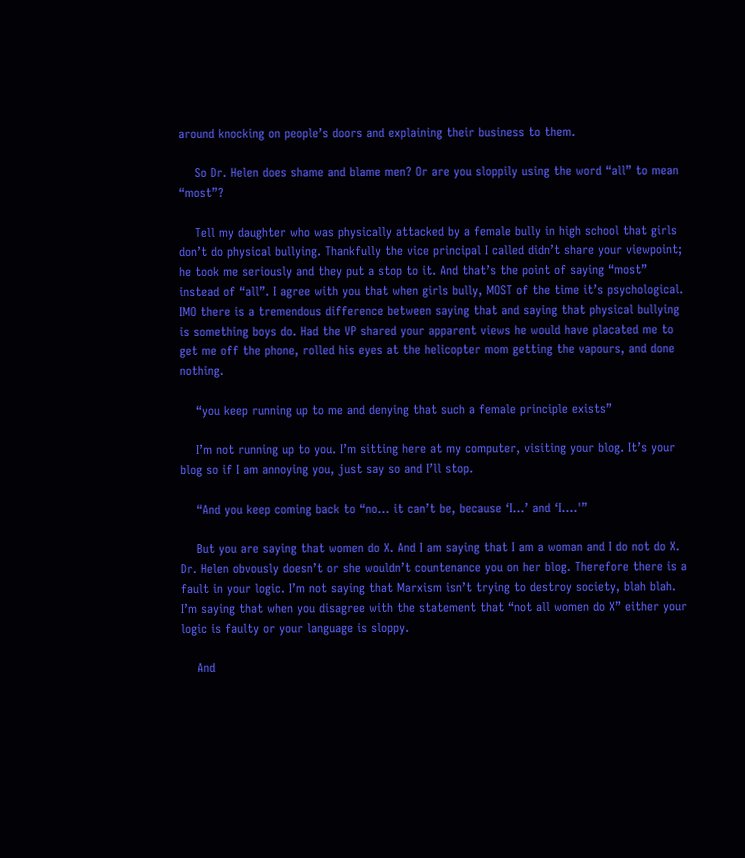around knocking on people’s doors and explaining their business to them.

    So Dr. Helen does shame and blame men? Or are you sloppily using the word “all” to mean “most”?

    Tell my daughter who was physically attacked by a female bully in high school that girls don’t do physical bullying. Thankfully the vice principal I called didn’t share your viewpoint; he took me seriously and they put a stop to it. And that’s the point of saying “most” instead of “all”. I agree with you that when girls bully, MOST of the time it’s psychological. IMO there is a tremendous difference between saying that and saying that physical bullying is something boys do. Had the VP shared your apparent views he would have placated me to get me off the phone, rolled his eyes at the helicopter mom getting the vapours, and done nothing.

    “you keep running up to me and denying that such a female principle exists”

    I’m not running up to you. I’m sitting here at my computer, visiting your blog. It’s your blog so if I am annoying you, just say so and I’ll stop.

    “And you keep coming back to “no… it can’t be, because ‘I…’ and ‘I….'”

    But you are saying that women do X. And I am saying that I am a woman and I do not do X. Dr. Helen obvously doesn’t or she wouldn’t countenance you on her blog. Therefore there is a fault in your logic. I’m not saying that Marxism isn’t trying to destroy society, blah blah. I’m saying that when you disagree with the statement that “not all women do X” either your logic is faulty or your language is sloppy.

    And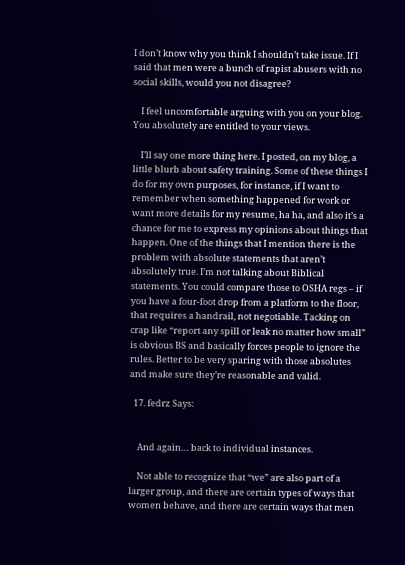I don’t know why you think I shouldn’t take issue. If I said that men were a bunch of rapist abusers with no social skills, would you not disagree?

    I feel uncomfortable arguing with you on your blog. You absolutely are entitled to your views.

    I’ll say one more thing here. I posted, on my blog, a little blurb about safety training. Some of these things I do for my own purposes, for instance, if I want to remember when something happened for work or want more details for my resume, ha ha, and also it’s a chance for me to express my opinions about things that happen. One of the things that I mention there is the problem with absolute statements that aren’t absolutely true. I’m not talking about Biblical statements. You could compare those to OSHA regs – if you have a four-foot drop from a platform to the floor, that requires a handrail, not negotiable. Tacking on crap like “report any spill or leak no matter how small” is obvious BS and basically forces people to ignore the rules. Better to be very sparing with those absolutes and make sure they’re reasonable and valid.

  17. fedrz Says:


    And again… back to individual instances.

    Not able to recognize that “we” are also part of a larger group, and there are certain types of ways that women behave, and there are certain ways that men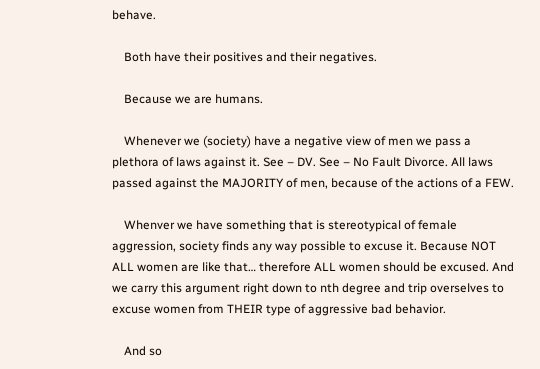behave.

    Both have their positives and their negatives.

    Because we are humans.

    Whenever we (society) have a negative view of men we pass a plethora of laws against it. See – DV. See – No Fault Divorce. All laws passed against the MAJORITY of men, because of the actions of a FEW.

    Whenver we have something that is stereotypical of female aggression, society finds any way possible to excuse it. Because NOT ALL women are like that… therefore ALL women should be excused. And we carry this argument right down to nth degree and trip overselves to excuse women from THEIR type of aggressive bad behavior.

    And so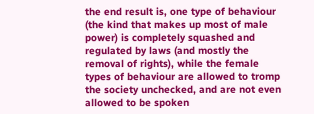the end result is, one type of behaviour (the kind that makes up most of male power) is completely squashed and regulated by laws (and mostly the removal of rights), while the female types of behaviour are allowed to tromp the society unchecked, and are not even allowed to be spoken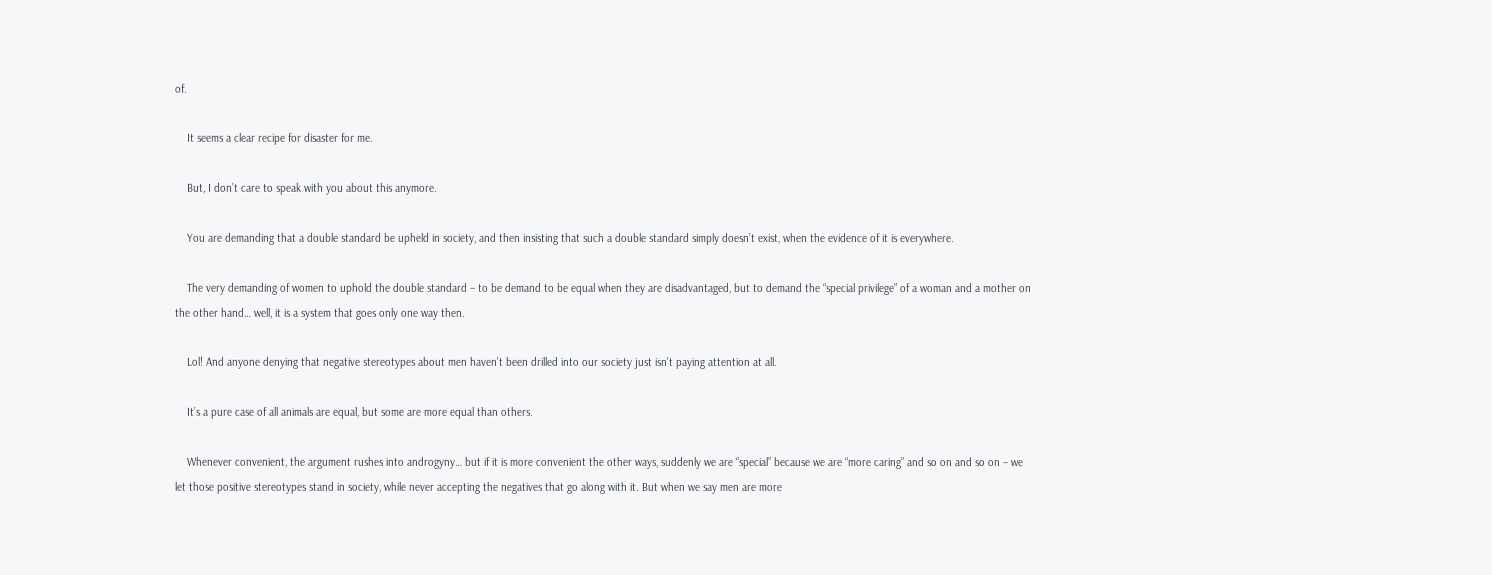of.

    It seems a clear recipe for disaster for me.

    But, I don’t care to speak with you about this anymore.

    You are demanding that a double standard be upheld in society, and then insisting that such a double standard simply doesn’t exist, when the evidence of it is everywhere.

    The very demanding of women to uphold the double standard – to be demand to be equal when they are disadvantaged, but to demand the “special privilege” of a woman and a mother on the other hand… well, it is a system that goes only one way then.

    Lol! And anyone denying that negative stereotypes about men haven’t been drilled into our society just isn’t paying attention at all.

    It’s a pure case of all animals are equal, but some are more equal than others.

    Whenever convenient, the argument rushes into androgyny… but if it is more convenient the other ways, suddenly we are “special” because we are “more caring” and so on and so on – we let those positive stereotypes stand in society, while never accepting the negatives that go along with it. But when we say men are more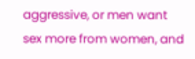aggressive, or men want sex more from women, and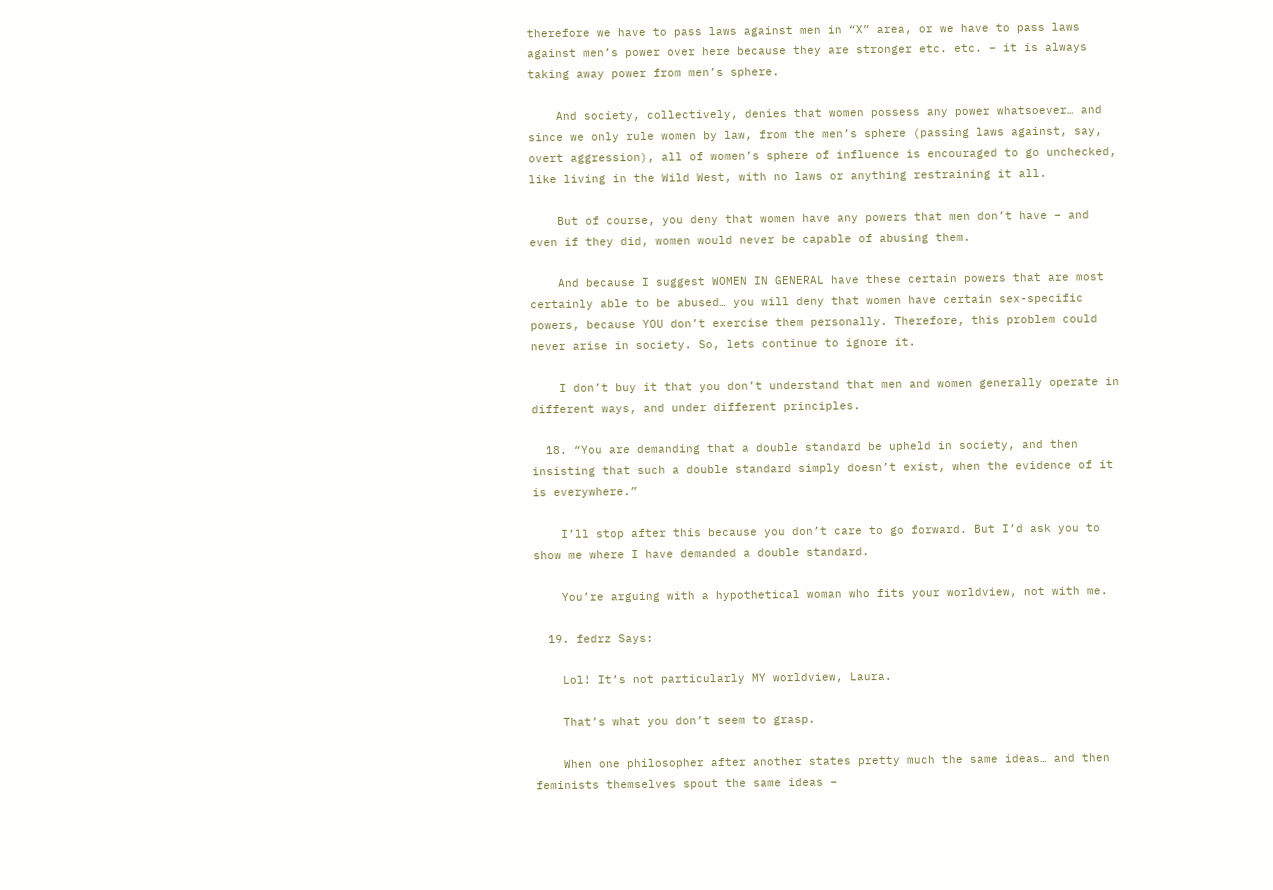therefore we have to pass laws against men in “X” area, or we have to pass laws against men’s power over here because they are stronger etc. etc. – it is always taking away power from men’s sphere.

    And society, collectively, denies that women possess any power whatsoever… and since we only rule women by law, from the men’s sphere (passing laws against, say, overt aggression), all of women’s sphere of influence is encouraged to go unchecked, like living in the Wild West, with no laws or anything restraining it all.

    But of course, you deny that women have any powers that men don’t have – and even if they did, women would never be capable of abusing them.

    And because I suggest WOMEN IN GENERAL have these certain powers that are most certainly able to be abused… you will deny that women have certain sex-specific powers, because YOU don’t exercise them personally. Therefore, this problem could never arise in society. So, lets continue to ignore it.

    I don’t buy it that you don’t understand that men and women generally operate in different ways, and under different principles.

  18. “You are demanding that a double standard be upheld in society, and then insisting that such a double standard simply doesn’t exist, when the evidence of it is everywhere.”

    I’ll stop after this because you don’t care to go forward. But I’d ask you to show me where I have demanded a double standard.

    You’re arguing with a hypothetical woman who fits your worldview, not with me.

  19. fedrz Says:

    Lol! It’s not particularly MY worldview, Laura.

    That’s what you don’t seem to grasp.

    When one philosopher after another states pretty much the same ideas… and then feminists themselves spout the same ideas –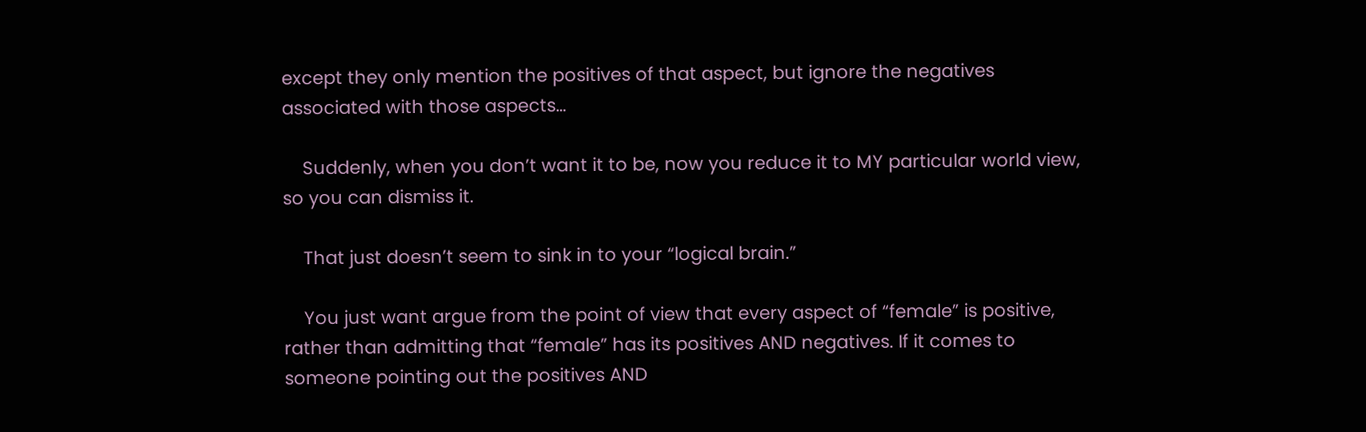except they only mention the positives of that aspect, but ignore the negatives associated with those aspects…

    Suddenly, when you don’t want it to be, now you reduce it to MY particular world view, so you can dismiss it.

    That just doesn’t seem to sink in to your “logical brain.”

    You just want argue from the point of view that every aspect of “female” is positive, rather than admitting that “female” has its positives AND negatives. If it comes to someone pointing out the positives AND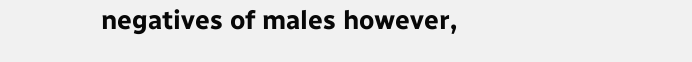negatives of males however,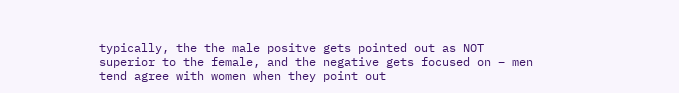typically, the the male positve gets pointed out as NOT superior to the female, and the negative gets focused on – men tend agree with women when they point out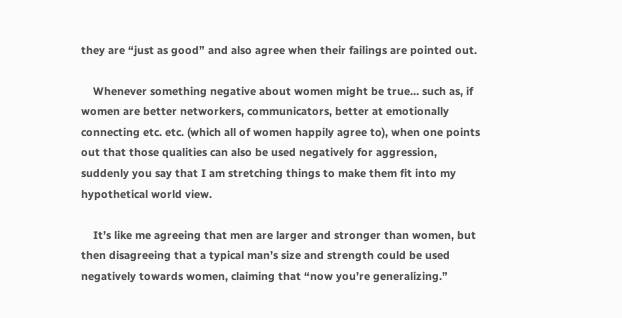they are “just as good” and also agree when their failings are pointed out.

    Whenever something negative about women might be true… such as, if women are better networkers, communicators, better at emotionally connecting etc. etc. (which all of women happily agree to), when one points out that those qualities can also be used negatively for aggression, suddenly you say that I am stretching things to make them fit into my hypothetical world view.

    It’s like me agreeing that men are larger and stronger than women, but then disagreeing that a typical man’s size and strength could be used negatively towards women, claiming that “now you’re generalizing.”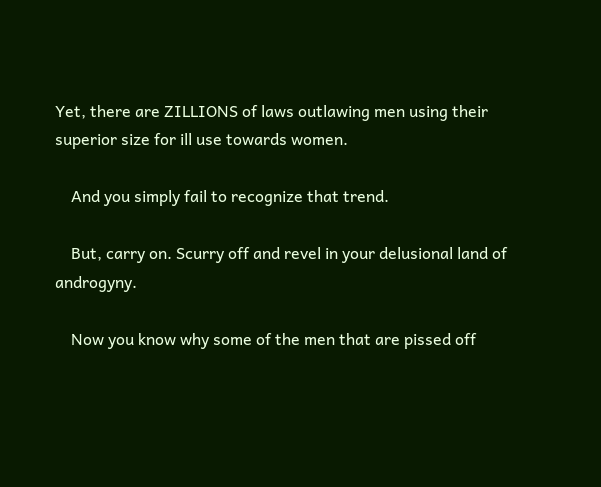Yet, there are ZILLIONS of laws outlawing men using their superior size for ill use towards women.

    And you simply fail to recognize that trend.

    But, carry on. Scurry off and revel in your delusional land of androgyny.

    Now you know why some of the men that are pissed off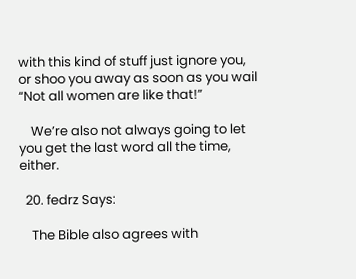with this kind of stuff just ignore you, or shoo you away as soon as you wail “Not all women are like that!”

    We’re also not always going to let you get the last word all the time, either.

  20. fedrz Says:

    The Bible also agrees with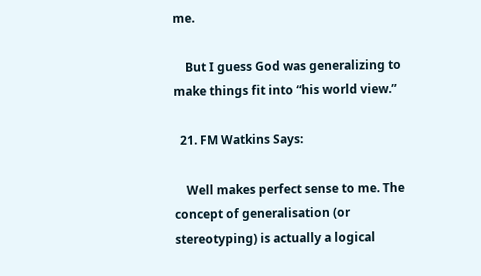me.

    But I guess God was generalizing to make things fit into “his world view.”

  21. FM Watkins Says:

    Well makes perfect sense to me. The concept of generalisation (or stereotyping) is actually a logical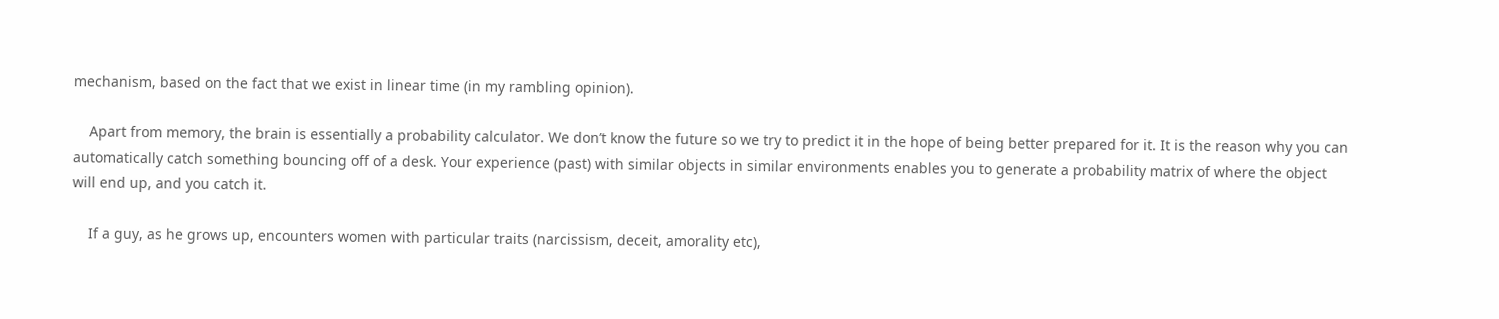mechanism, based on the fact that we exist in linear time (in my rambling opinion).

    Apart from memory, the brain is essentially a probability calculator. We don’t know the future so we try to predict it in the hope of being better prepared for it. It is the reason why you can automatically catch something bouncing off of a desk. Your experience (past) with similar objects in similar environments enables you to generate a probability matrix of where the object will end up, and you catch it.

    If a guy, as he grows up, encounters women with particular traits (narcissism, deceit, amorality etc),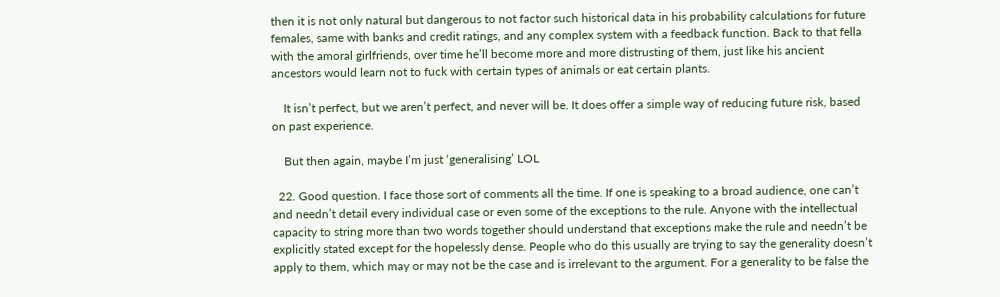then it is not only natural but dangerous to not factor such historical data in his probability calculations for future females, same with banks and credit ratings, and any complex system with a feedback function. Back to that fella with the amoral girlfriends, over time he’ll become more and more distrusting of them, just like his ancient ancestors would learn not to fuck with certain types of animals or eat certain plants.

    It isn’t perfect, but we aren’t perfect, and never will be. It does offer a simple way of reducing future risk, based on past experience.

    But then again, maybe I’m just ‘generalising’ LOL

  22. Good question. I face those sort of comments all the time. If one is speaking to a broad audience, one can’t and needn’t detail every individual case or even some of the exceptions to the rule. Anyone with the intellectual capacity to string more than two words together should understand that exceptions make the rule and needn’t be explicitly stated except for the hopelessly dense. People who do this usually are trying to say the generality doesn’t apply to them, which may or may not be the case and is irrelevant to the argument. For a generality to be false the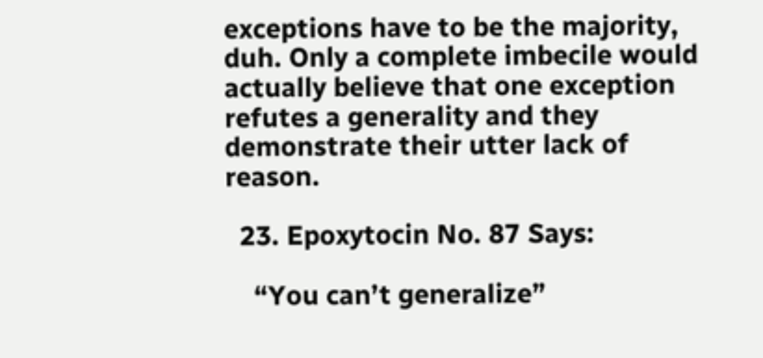exceptions have to be the majority, duh. Only a complete imbecile would actually believe that one exception refutes a generality and they demonstrate their utter lack of reason.

  23. Epoxytocin No. 87 Says:

    “You can’t generalize”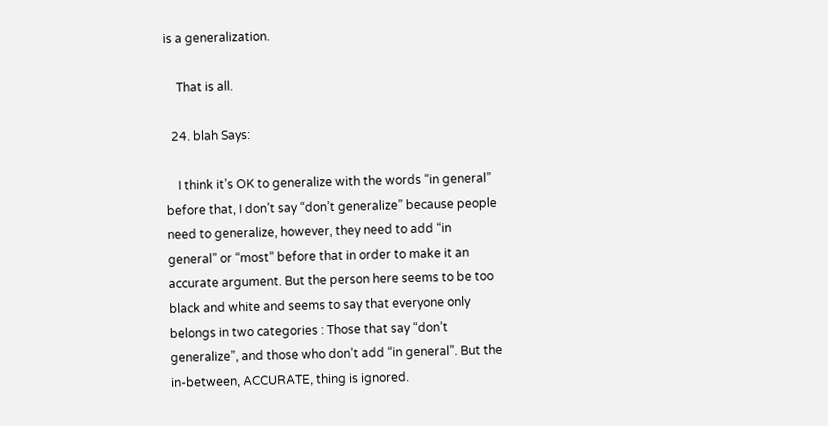is a generalization.

    That is all.

  24. blah Says:

    I think it’s OK to generalize with the words “in general” before that, I don’t say “don’t generalize” because people need to generalize, however, they need to add “in general” or “most” before that in order to make it an accurate argument. But the person here seems to be too black and white and seems to say that everyone only belongs in two categories : Those that say “don’t generalize”, and those who don’t add “in general”. But the in-between, ACCURATE, thing is ignored.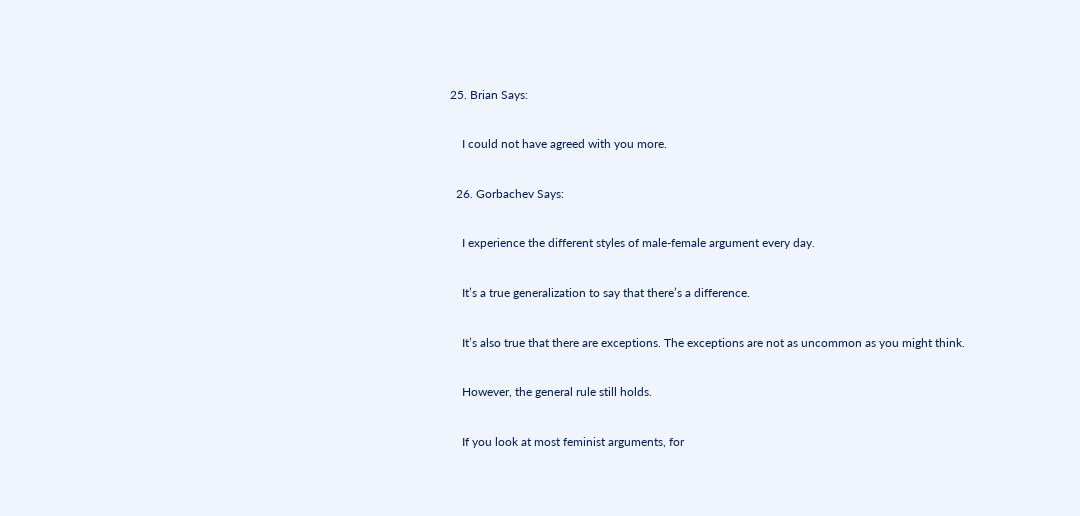25. Brian Says:

    I could not have agreed with you more.

  26. Gorbachev Says:

    I experience the different styles of male-female argument every day.

    It’s a true generalization to say that there’s a difference.

    It’s also true that there are exceptions. The exceptions are not as uncommon as you might think.

    However, the general rule still holds.

    If you look at most feminist arguments, for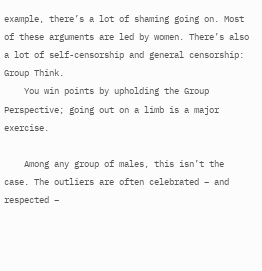example, there’s a lot of shaming going on. Most of these arguments are led by women. There’s also a lot of self-censorship and general censorship: Group Think.
    You win points by upholding the Group Perspective; going out on a limb is a major exercise.

    Among any group of males, this isn’t the case. The outliers are often celebrated – and respected –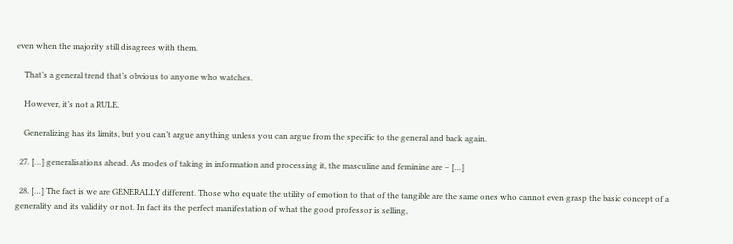even when the majority still disagrees with them.

    That’s a general trend that’s obvious to anyone who watches.

    However, it’s not a RULE.

    Generalizing has its limits, but you can’t argue anything unless you can argue from the specific to the general and back again.

  27. […] generalisations ahead. As modes of taking in information and processing it, the masculine and feminine are – […]

  28. […] The fact is we are GENERALLY different. Those who equate the utility of emotion to that of the tangible are the same ones who cannot even grasp the basic concept of a generality and its validity or not. In fact its the perfect manifestation of what the good professor is selling,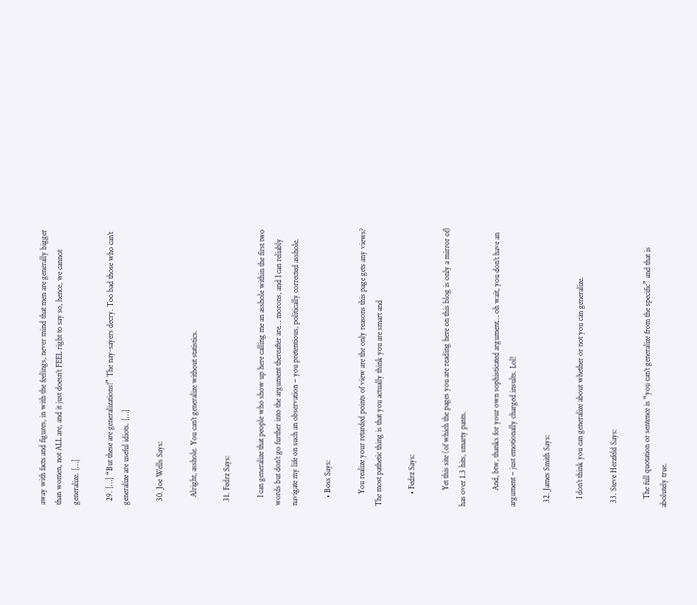away with facts and figures, in with the feelings, never mind that men are generally bigger than women, not ALL are, and it just doesn’t FEEL right to say so, hence, we cannot generalize. […]

  29. […] “But these are generalizations!” The nay-sayers decry. Too bad those who can’t generalize are useful idiots. […]

  30. Joe Wells Says:

    Alright, asshole. You can’t generalize without statistics.

  31. Fedrz Says:

    I can generalize that people who show up here calling me an asshole within the first two words but don’t go further into the argument thereafter are… morons, and I can reliably navigate my life on such an observation – you pretentious, politically corrected asshole.

    • Boss Says:

      You realize your retarded points of view are the only reasons this page gets any views? The most pathetic thing is that you actually think you are smart and

      • Fedrz Says:

        Yet this site (of which the pages you are reading here on this blog is only a mirror of) has over 1.3 hits, smarty pants.

        And, btw, thanks for your own sophisticated argument… oh wait, you don’t have an argument – just emotionally charged insults. Lol!

  32. James Smith Says:

    I don’t think you can generalize about whether or not you can generalize.

  33. Steve Herzfeld Says:

    The full quotation or sentence is “you can’t generalize from the specific” and that is abolutely true.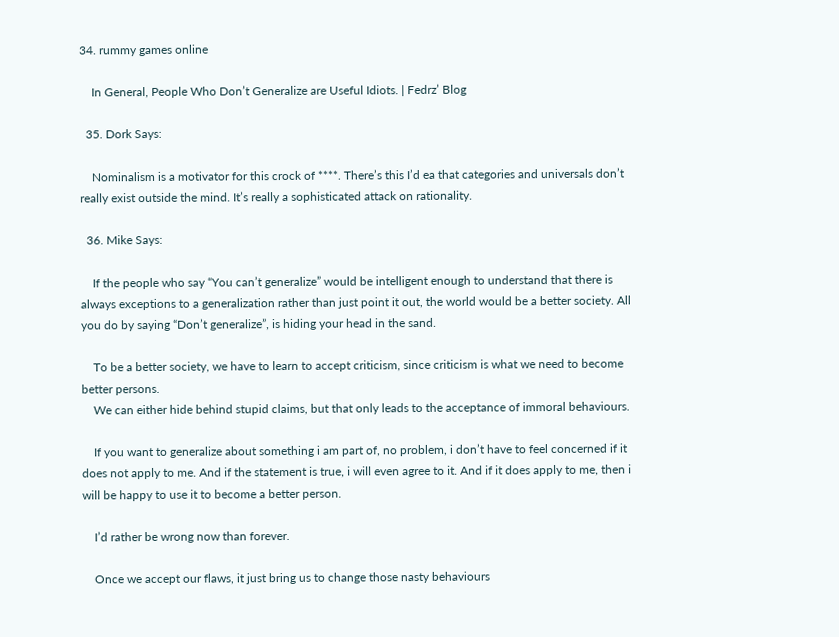34. rummy games online

    In General, People Who Don’t Generalize are Useful Idiots. | Fedrz’ Blog

  35. Dork Says:

    Nominalism is a motivator for this crock of ****. There’s this I’d ea that categories and universals don’t really exist outside the mind. It’s really a sophisticated attack on rationality.

  36. Mike Says:

    If the people who say “You can’t generalize” would be intelligent enough to understand that there is always exceptions to a generalization rather than just point it out, the world would be a better society. All you do by saying “Don’t generalize”, is hiding your head in the sand.

    To be a better society, we have to learn to accept criticism, since criticism is what we need to become better persons.
    We can either hide behind stupid claims, but that only leads to the acceptance of immoral behaviours.

    If you want to generalize about something i am part of, no problem, i don’t have to feel concerned if it does not apply to me. And if the statement is true, i will even agree to it. And if it does apply to me, then i will be happy to use it to become a better person.

    I’d rather be wrong now than forever.

    Once we accept our flaws, it just bring us to change those nasty behaviours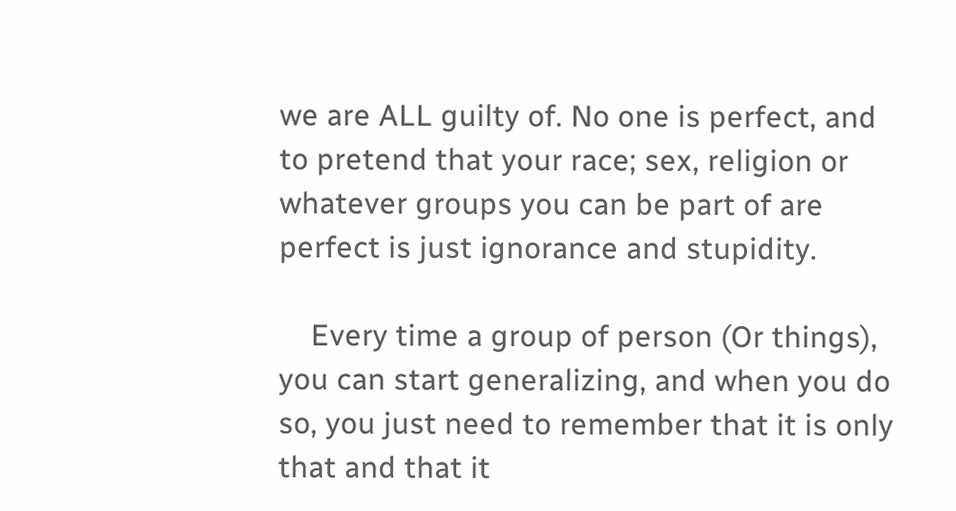we are ALL guilty of. No one is perfect, and to pretend that your race; sex, religion or whatever groups you can be part of are perfect is just ignorance and stupidity.

    Every time a group of person (Or things), you can start generalizing, and when you do so, you just need to remember that it is only that and that it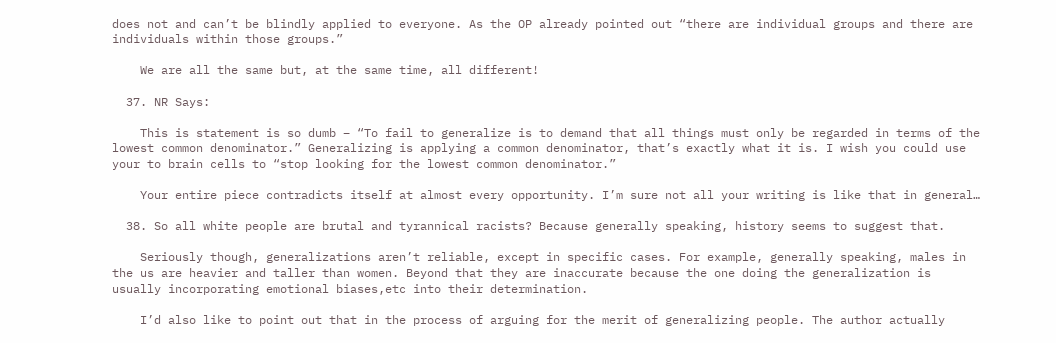does not and can’t be blindly applied to everyone. As the OP already pointed out “there are individual groups and there are individuals within those groups.”

    We are all the same but, at the same time, all different!

  37. NR Says:

    This is statement is so dumb – “To fail to generalize is to demand that all things must only be regarded in terms of the lowest common denominator.” Generalizing is applying a common denominator, that’s exactly what it is. I wish you could use your to brain cells to “stop looking for the lowest common denominator.”

    Your entire piece contradicts itself at almost every opportunity. I’m sure not all your writing is like that in general…

  38. So all white people are brutal and tyrannical racists? Because generally speaking, history seems to suggest that.

    Seriously though, generalizations aren’t reliable, except in specific cases. For example, generally speaking, males in the us are heavier and taller than women. Beyond that they are inaccurate because the one doing the generalization is usually incorporating emotional biases,etc into their determination.

    I’d also like to point out that in the process of arguing for the merit of generalizing people. The author actually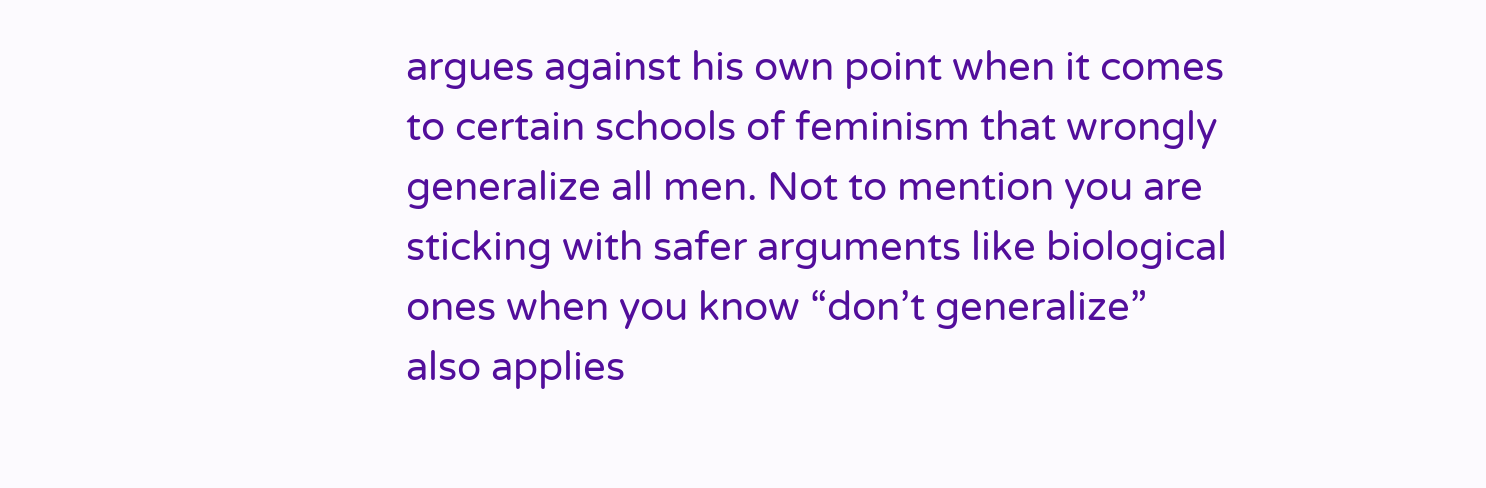argues against his own point when it comes to certain schools of feminism that wrongly generalize all men. Not to mention you are sticking with safer arguments like biological ones when you know “don’t generalize” also applies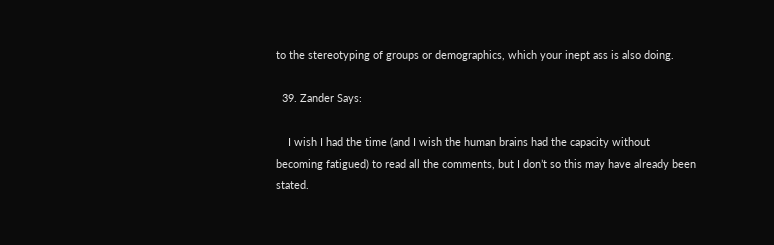to the stereotyping of groups or demographics, which your inept ass is also doing.

  39. Zander Says:

    I wish I had the time (and I wish the human brains had the capacity without becoming fatigued) to read all the comments, but I don’t so this may have already been stated.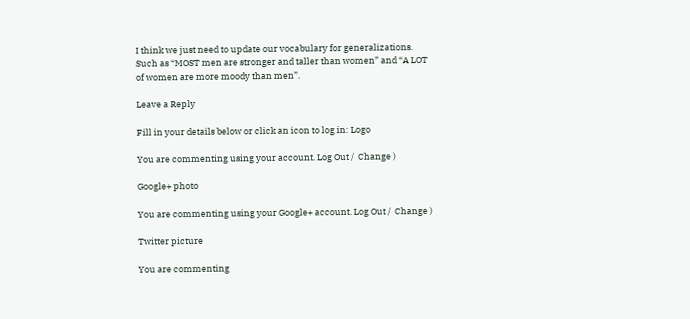I think we just need to update our vocabulary for generalizations. Such as “MOST men are stronger and taller than women” and “A LOT of women are more moody than men”.

Leave a Reply

Fill in your details below or click an icon to log in: Logo

You are commenting using your account. Log Out /  Change )

Google+ photo

You are commenting using your Google+ account. Log Out /  Change )

Twitter picture

You are commenting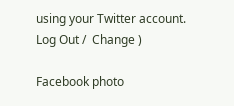using your Twitter account. Log Out /  Change )

Facebook photo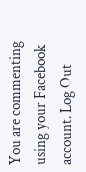You are commenting using your Facebook account. Log Out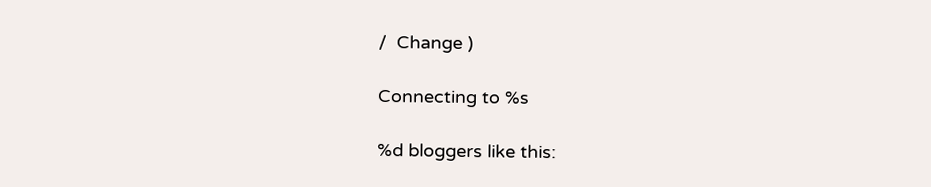/  Change )

Connecting to %s

%d bloggers like this: